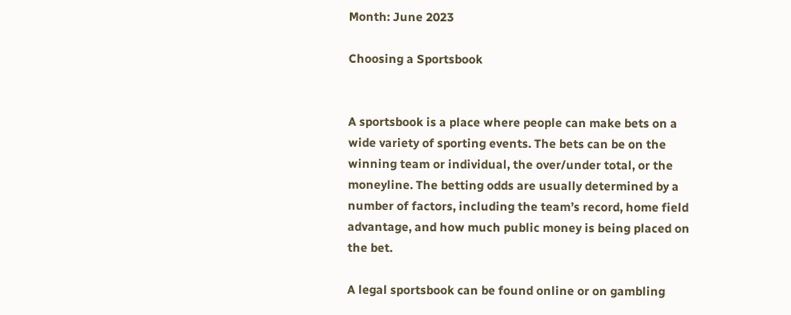Month: June 2023

Choosing a Sportsbook


A sportsbook is a place where people can make bets on a wide variety of sporting events. The bets can be on the winning team or individual, the over/under total, or the moneyline. The betting odds are usually determined by a number of factors, including the team’s record, home field advantage, and how much public money is being placed on the bet.

A legal sportsbook can be found online or on gambling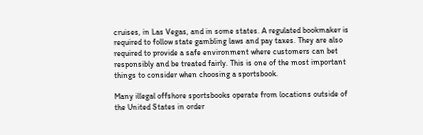cruises, in Las Vegas, and in some states. A regulated bookmaker is required to follow state gambling laws and pay taxes. They are also required to provide a safe environment where customers can bet responsibly and be treated fairly. This is one of the most important things to consider when choosing a sportsbook.

Many illegal offshore sportsbooks operate from locations outside of the United States in order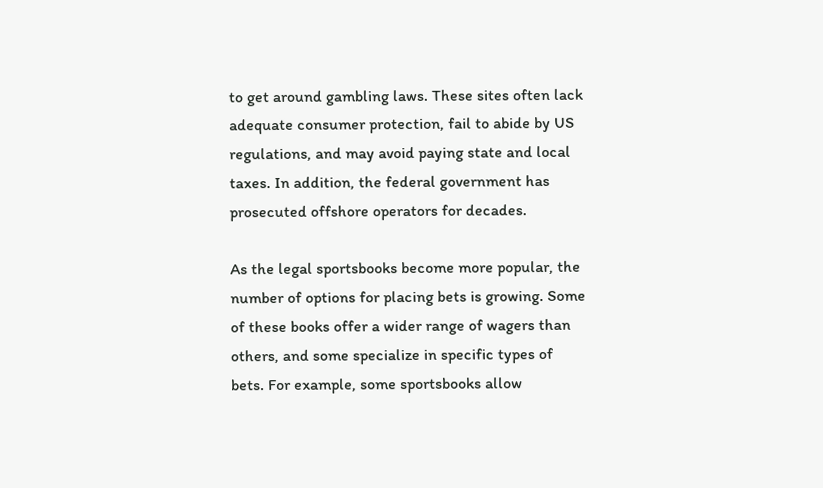to get around gambling laws. These sites often lack adequate consumer protection, fail to abide by US regulations, and may avoid paying state and local taxes. In addition, the federal government has prosecuted offshore operators for decades.

As the legal sportsbooks become more popular, the number of options for placing bets is growing. Some of these books offer a wider range of wagers than others, and some specialize in specific types of bets. For example, some sportsbooks allow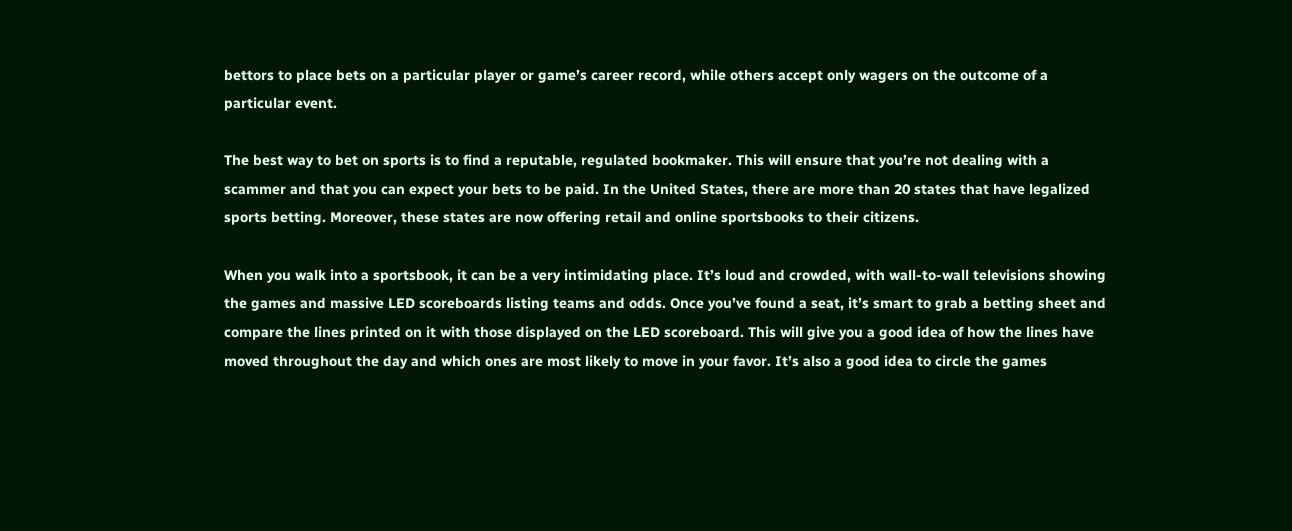bettors to place bets on a particular player or game’s career record, while others accept only wagers on the outcome of a particular event.

The best way to bet on sports is to find a reputable, regulated bookmaker. This will ensure that you’re not dealing with a scammer and that you can expect your bets to be paid. In the United States, there are more than 20 states that have legalized sports betting. Moreover, these states are now offering retail and online sportsbooks to their citizens.

When you walk into a sportsbook, it can be a very intimidating place. It’s loud and crowded, with wall-to-wall televisions showing the games and massive LED scoreboards listing teams and odds. Once you’ve found a seat, it’s smart to grab a betting sheet and compare the lines printed on it with those displayed on the LED scoreboard. This will give you a good idea of how the lines have moved throughout the day and which ones are most likely to move in your favor. It’s also a good idea to circle the games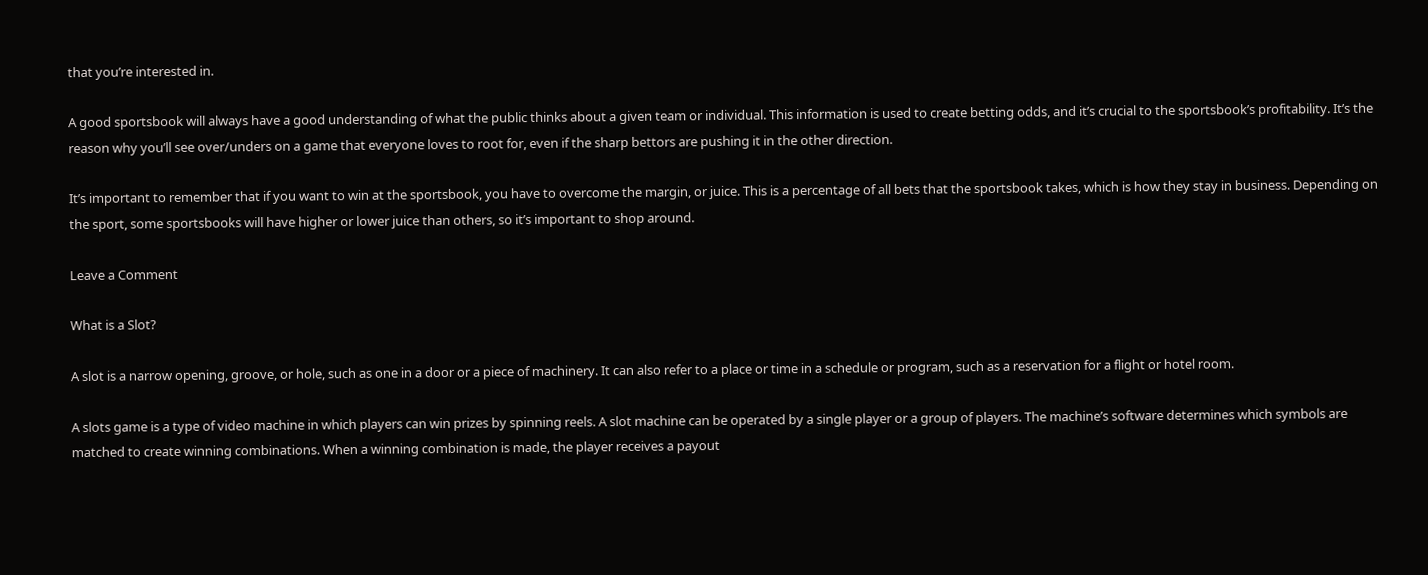that you’re interested in.

A good sportsbook will always have a good understanding of what the public thinks about a given team or individual. This information is used to create betting odds, and it’s crucial to the sportsbook’s profitability. It’s the reason why you’ll see over/unders on a game that everyone loves to root for, even if the sharp bettors are pushing it in the other direction.

It’s important to remember that if you want to win at the sportsbook, you have to overcome the margin, or juice. This is a percentage of all bets that the sportsbook takes, which is how they stay in business. Depending on the sport, some sportsbooks will have higher or lower juice than others, so it’s important to shop around.

Leave a Comment

What is a Slot?

A slot is a narrow opening, groove, or hole, such as one in a door or a piece of machinery. It can also refer to a place or time in a schedule or program, such as a reservation for a flight or hotel room.

A slots game is a type of video machine in which players can win prizes by spinning reels. A slot machine can be operated by a single player or a group of players. The machine’s software determines which symbols are matched to create winning combinations. When a winning combination is made, the player receives a payout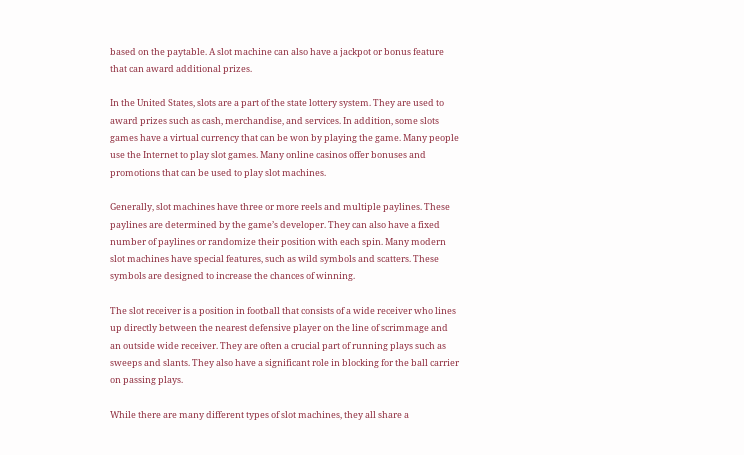based on the paytable. A slot machine can also have a jackpot or bonus feature that can award additional prizes.

In the United States, slots are a part of the state lottery system. They are used to award prizes such as cash, merchandise, and services. In addition, some slots games have a virtual currency that can be won by playing the game. Many people use the Internet to play slot games. Many online casinos offer bonuses and promotions that can be used to play slot machines.

Generally, slot machines have three or more reels and multiple paylines. These paylines are determined by the game’s developer. They can also have a fixed number of paylines or randomize their position with each spin. Many modern slot machines have special features, such as wild symbols and scatters. These symbols are designed to increase the chances of winning.

The slot receiver is a position in football that consists of a wide receiver who lines up directly between the nearest defensive player on the line of scrimmage and an outside wide receiver. They are often a crucial part of running plays such as sweeps and slants. They also have a significant role in blocking for the ball carrier on passing plays.

While there are many different types of slot machines, they all share a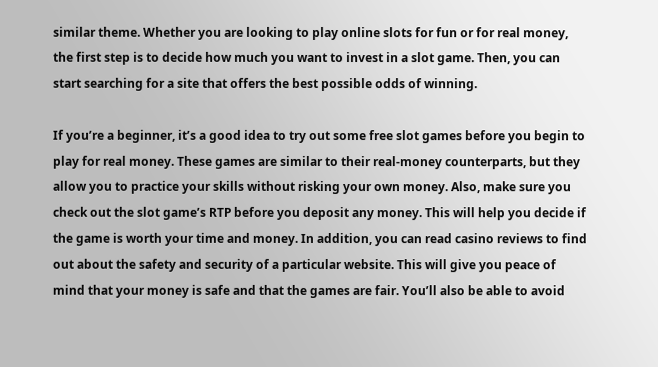similar theme. Whether you are looking to play online slots for fun or for real money, the first step is to decide how much you want to invest in a slot game. Then, you can start searching for a site that offers the best possible odds of winning.

If you’re a beginner, it’s a good idea to try out some free slot games before you begin to play for real money. These games are similar to their real-money counterparts, but they allow you to practice your skills without risking your own money. Also, make sure you check out the slot game’s RTP before you deposit any money. This will help you decide if the game is worth your time and money. In addition, you can read casino reviews to find out about the safety and security of a particular website. This will give you peace of mind that your money is safe and that the games are fair. You’ll also be able to avoid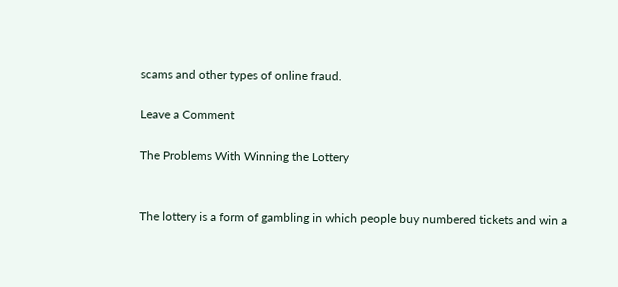scams and other types of online fraud.

Leave a Comment

The Problems With Winning the Lottery


The lottery is a form of gambling in which people buy numbered tickets and win a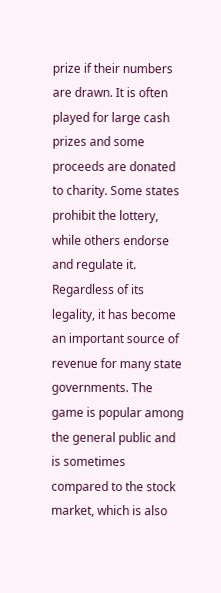prize if their numbers are drawn. It is often played for large cash prizes and some proceeds are donated to charity. Some states prohibit the lottery, while others endorse and regulate it. Regardless of its legality, it has become an important source of revenue for many state governments. The game is popular among the general public and is sometimes compared to the stock market, which is also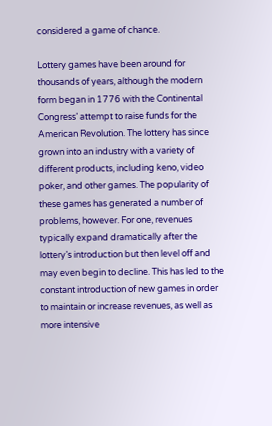considered a game of chance.

Lottery games have been around for thousands of years, although the modern form began in 1776 with the Continental Congress’ attempt to raise funds for the American Revolution. The lottery has since grown into an industry with a variety of different products, including keno, video poker, and other games. The popularity of these games has generated a number of problems, however. For one, revenues typically expand dramatically after the lottery’s introduction but then level off and may even begin to decline. This has led to the constant introduction of new games in order to maintain or increase revenues, as well as more intensive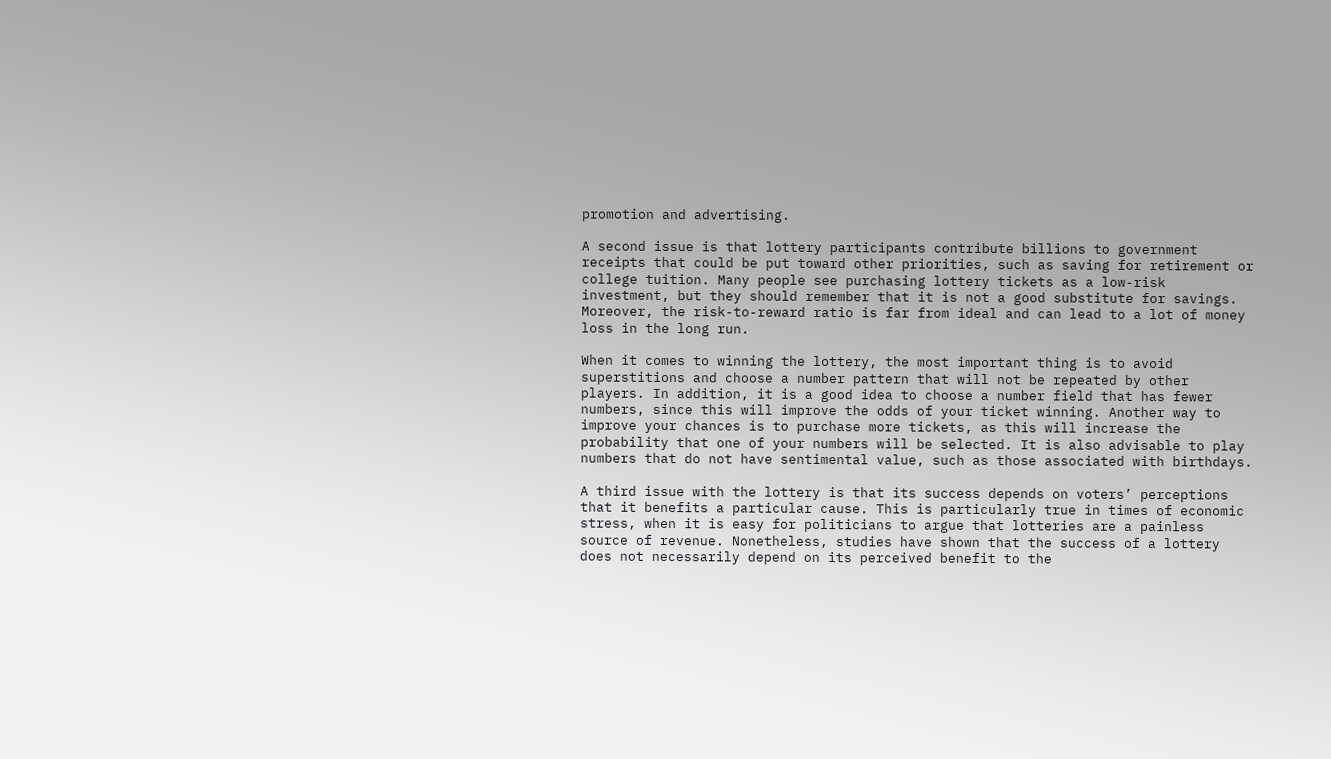promotion and advertising.

A second issue is that lottery participants contribute billions to government receipts that could be put toward other priorities, such as saving for retirement or college tuition. Many people see purchasing lottery tickets as a low-risk investment, but they should remember that it is not a good substitute for savings. Moreover, the risk-to-reward ratio is far from ideal and can lead to a lot of money loss in the long run.

When it comes to winning the lottery, the most important thing is to avoid superstitions and choose a number pattern that will not be repeated by other players. In addition, it is a good idea to choose a number field that has fewer numbers, since this will improve the odds of your ticket winning. Another way to improve your chances is to purchase more tickets, as this will increase the probability that one of your numbers will be selected. It is also advisable to play numbers that do not have sentimental value, such as those associated with birthdays.

A third issue with the lottery is that its success depends on voters’ perceptions that it benefits a particular cause. This is particularly true in times of economic stress, when it is easy for politicians to argue that lotteries are a painless source of revenue. Nonetheless, studies have shown that the success of a lottery does not necessarily depend on its perceived benefit to the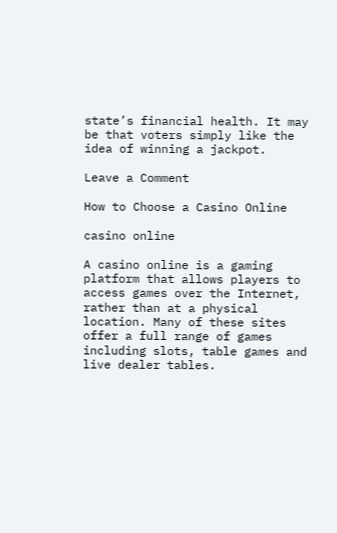state’s financial health. It may be that voters simply like the idea of winning a jackpot.

Leave a Comment

How to Choose a Casino Online

casino online

A casino online is a gaming platform that allows players to access games over the Internet, rather than at a physical location. Many of these sites offer a full range of games including slots, table games and live dealer tables.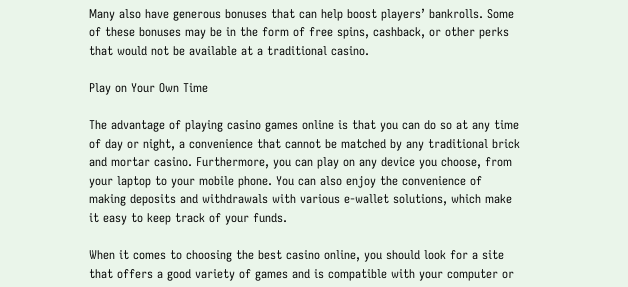Many also have generous bonuses that can help boost players’ bankrolls. Some of these bonuses may be in the form of free spins, cashback, or other perks that would not be available at a traditional casino.

Play on Your Own Time

The advantage of playing casino games online is that you can do so at any time of day or night, a convenience that cannot be matched by any traditional brick and mortar casino. Furthermore, you can play on any device you choose, from your laptop to your mobile phone. You can also enjoy the convenience of making deposits and withdrawals with various e-wallet solutions, which make it easy to keep track of your funds.

When it comes to choosing the best casino online, you should look for a site that offers a good variety of games and is compatible with your computer or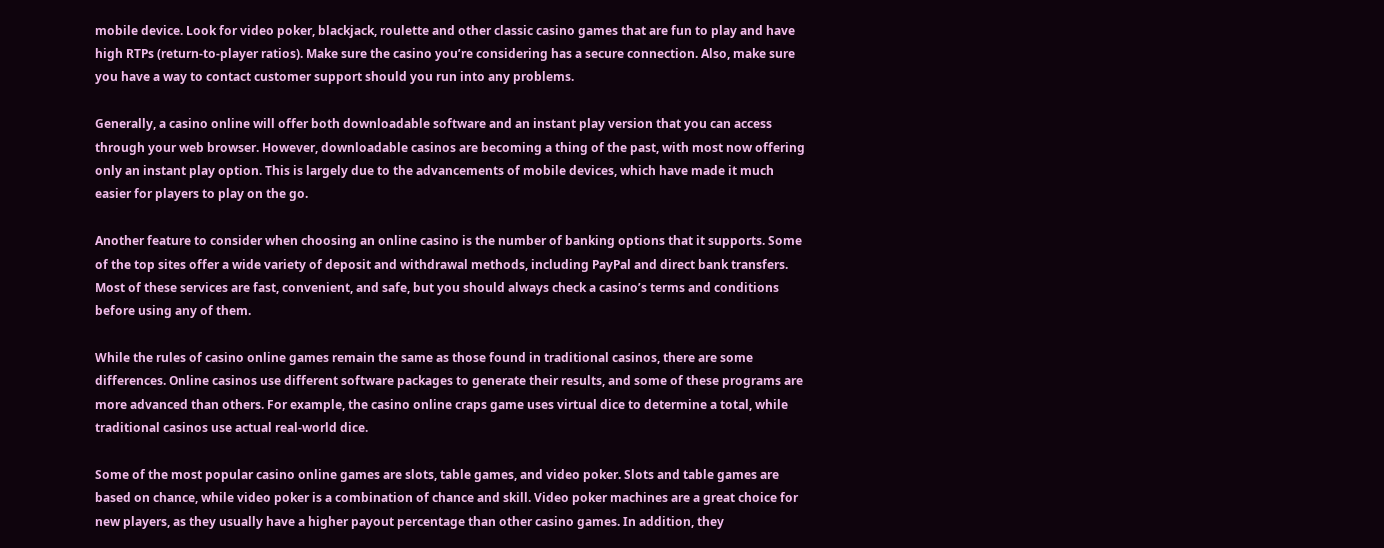mobile device. Look for video poker, blackjack, roulette and other classic casino games that are fun to play and have high RTPs (return-to-player ratios). Make sure the casino you’re considering has a secure connection. Also, make sure you have a way to contact customer support should you run into any problems.

Generally, a casino online will offer both downloadable software and an instant play version that you can access through your web browser. However, downloadable casinos are becoming a thing of the past, with most now offering only an instant play option. This is largely due to the advancements of mobile devices, which have made it much easier for players to play on the go.

Another feature to consider when choosing an online casino is the number of banking options that it supports. Some of the top sites offer a wide variety of deposit and withdrawal methods, including PayPal and direct bank transfers. Most of these services are fast, convenient, and safe, but you should always check a casino’s terms and conditions before using any of them.

While the rules of casino online games remain the same as those found in traditional casinos, there are some differences. Online casinos use different software packages to generate their results, and some of these programs are more advanced than others. For example, the casino online craps game uses virtual dice to determine a total, while traditional casinos use actual real-world dice.

Some of the most popular casino online games are slots, table games, and video poker. Slots and table games are based on chance, while video poker is a combination of chance and skill. Video poker machines are a great choice for new players, as they usually have a higher payout percentage than other casino games. In addition, they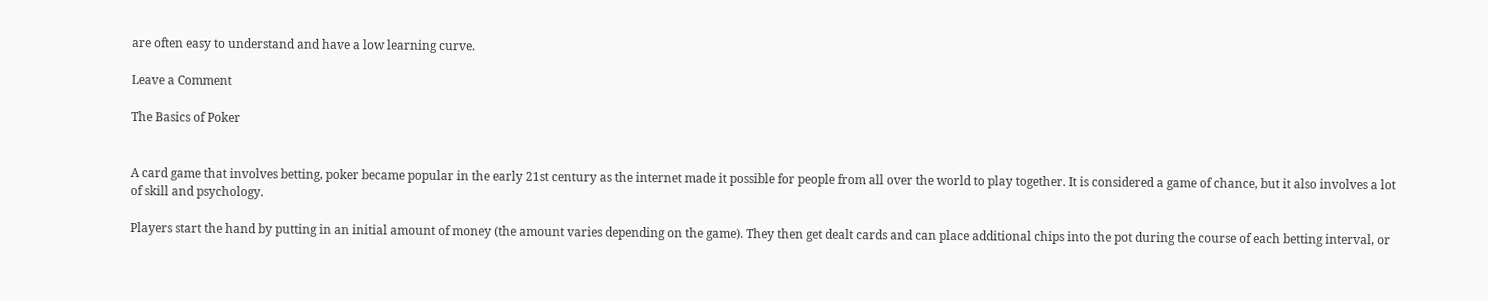are often easy to understand and have a low learning curve.

Leave a Comment

The Basics of Poker


A card game that involves betting, poker became popular in the early 21st century as the internet made it possible for people from all over the world to play together. It is considered a game of chance, but it also involves a lot of skill and psychology.

Players start the hand by putting in an initial amount of money (the amount varies depending on the game). They then get dealt cards and can place additional chips into the pot during the course of each betting interval, or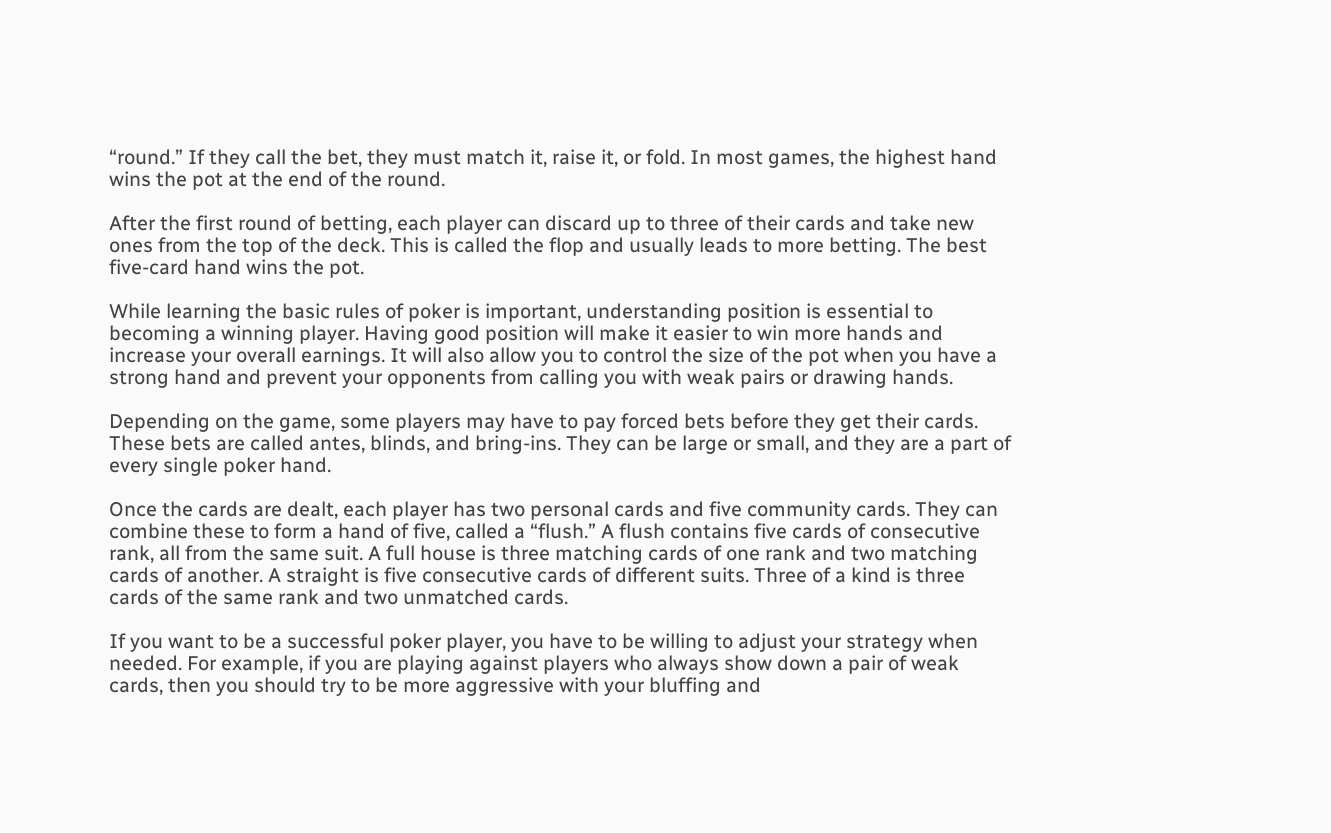“round.” If they call the bet, they must match it, raise it, or fold. In most games, the highest hand wins the pot at the end of the round.

After the first round of betting, each player can discard up to three of their cards and take new ones from the top of the deck. This is called the flop and usually leads to more betting. The best five-card hand wins the pot.

While learning the basic rules of poker is important, understanding position is essential to becoming a winning player. Having good position will make it easier to win more hands and increase your overall earnings. It will also allow you to control the size of the pot when you have a strong hand and prevent your opponents from calling you with weak pairs or drawing hands.

Depending on the game, some players may have to pay forced bets before they get their cards. These bets are called antes, blinds, and bring-ins. They can be large or small, and they are a part of every single poker hand.

Once the cards are dealt, each player has two personal cards and five community cards. They can combine these to form a hand of five, called a “flush.” A flush contains five cards of consecutive rank, all from the same suit. A full house is three matching cards of one rank and two matching cards of another. A straight is five consecutive cards of different suits. Three of a kind is three cards of the same rank and two unmatched cards.

If you want to be a successful poker player, you have to be willing to adjust your strategy when needed. For example, if you are playing against players who always show down a pair of weak cards, then you should try to be more aggressive with your bluffing and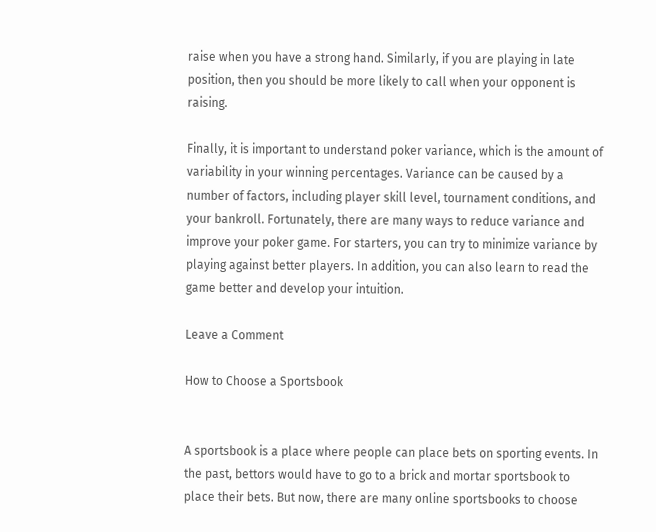raise when you have a strong hand. Similarly, if you are playing in late position, then you should be more likely to call when your opponent is raising.

Finally, it is important to understand poker variance, which is the amount of variability in your winning percentages. Variance can be caused by a number of factors, including player skill level, tournament conditions, and your bankroll. Fortunately, there are many ways to reduce variance and improve your poker game. For starters, you can try to minimize variance by playing against better players. In addition, you can also learn to read the game better and develop your intuition.

Leave a Comment

How to Choose a Sportsbook


A sportsbook is a place where people can place bets on sporting events. In the past, bettors would have to go to a brick and mortar sportsbook to place their bets. But now, there are many online sportsbooks to choose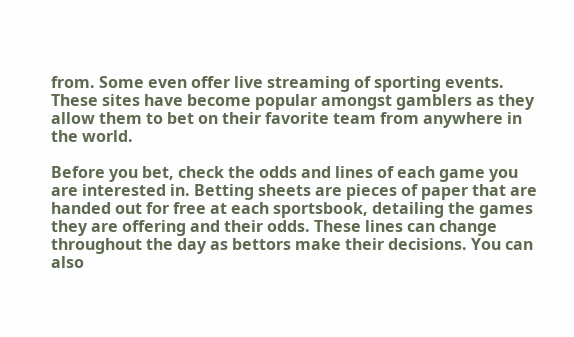from. Some even offer live streaming of sporting events. These sites have become popular amongst gamblers as they allow them to bet on their favorite team from anywhere in the world.

Before you bet, check the odds and lines of each game you are interested in. Betting sheets are pieces of paper that are handed out for free at each sportsbook, detailing the games they are offering and their odds. These lines can change throughout the day as bettors make their decisions. You can also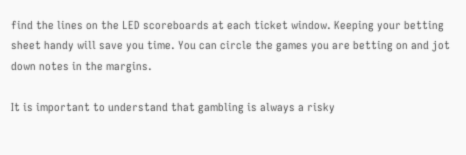find the lines on the LED scoreboards at each ticket window. Keeping your betting sheet handy will save you time. You can circle the games you are betting on and jot down notes in the margins.

It is important to understand that gambling is always a risky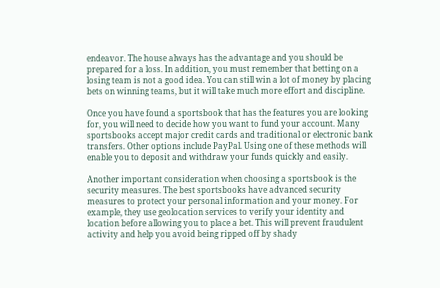endeavor. The house always has the advantage and you should be prepared for a loss. In addition, you must remember that betting on a losing team is not a good idea. You can still win a lot of money by placing bets on winning teams, but it will take much more effort and discipline.

Once you have found a sportsbook that has the features you are looking for, you will need to decide how you want to fund your account. Many sportsbooks accept major credit cards and traditional or electronic bank transfers. Other options include PayPal. Using one of these methods will enable you to deposit and withdraw your funds quickly and easily.

Another important consideration when choosing a sportsbook is the security measures. The best sportsbooks have advanced security measures to protect your personal information and your money. For example, they use geolocation services to verify your identity and location before allowing you to place a bet. This will prevent fraudulent activity and help you avoid being ripped off by shady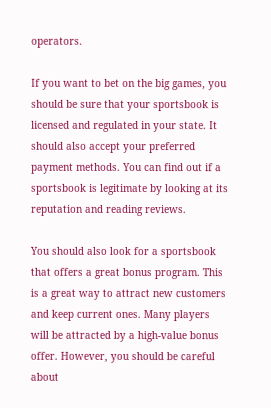operators.

If you want to bet on the big games, you should be sure that your sportsbook is licensed and regulated in your state. It should also accept your preferred payment methods. You can find out if a sportsbook is legitimate by looking at its reputation and reading reviews.

You should also look for a sportsbook that offers a great bonus program. This is a great way to attract new customers and keep current ones. Many players will be attracted by a high-value bonus offer. However, you should be careful about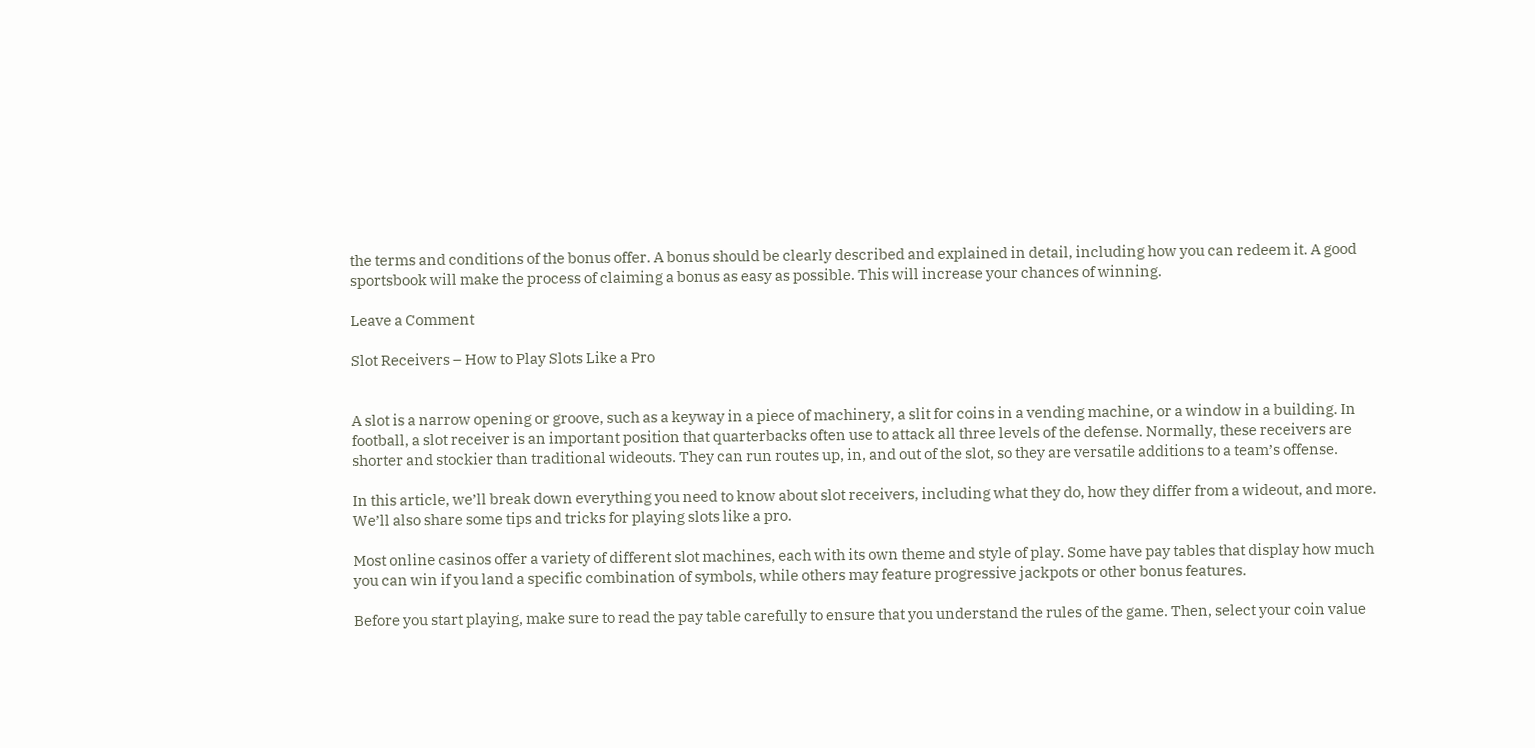the terms and conditions of the bonus offer. A bonus should be clearly described and explained in detail, including how you can redeem it. A good sportsbook will make the process of claiming a bonus as easy as possible. This will increase your chances of winning.

Leave a Comment

Slot Receivers – How to Play Slots Like a Pro


A slot is a narrow opening or groove, such as a keyway in a piece of machinery, a slit for coins in a vending machine, or a window in a building. In football, a slot receiver is an important position that quarterbacks often use to attack all three levels of the defense. Normally, these receivers are shorter and stockier than traditional wideouts. They can run routes up, in, and out of the slot, so they are versatile additions to a team’s offense.

In this article, we’ll break down everything you need to know about slot receivers, including what they do, how they differ from a wideout, and more. We’ll also share some tips and tricks for playing slots like a pro.

Most online casinos offer a variety of different slot machines, each with its own theme and style of play. Some have pay tables that display how much you can win if you land a specific combination of symbols, while others may feature progressive jackpots or other bonus features.

Before you start playing, make sure to read the pay table carefully to ensure that you understand the rules of the game. Then, select your coin value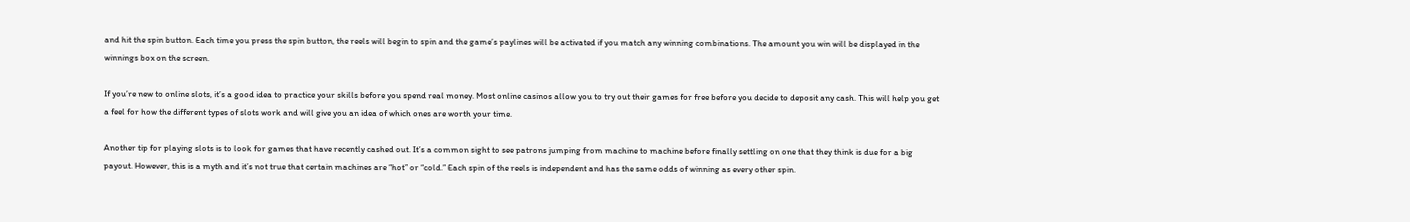and hit the spin button. Each time you press the spin button, the reels will begin to spin and the game’s paylines will be activated if you match any winning combinations. The amount you win will be displayed in the winnings box on the screen.

If you’re new to online slots, it’s a good idea to practice your skills before you spend real money. Most online casinos allow you to try out their games for free before you decide to deposit any cash. This will help you get a feel for how the different types of slots work and will give you an idea of which ones are worth your time.

Another tip for playing slots is to look for games that have recently cashed out. It’s a common sight to see patrons jumping from machine to machine before finally settling on one that they think is due for a big payout. However, this is a myth and it’s not true that certain machines are “hot” or “cold.” Each spin of the reels is independent and has the same odds of winning as every other spin.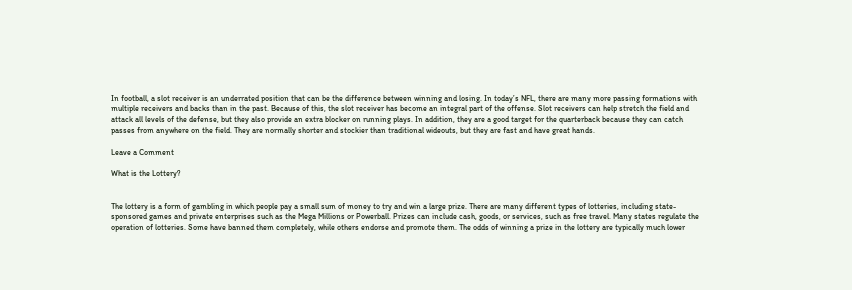In football, a slot receiver is an underrated position that can be the difference between winning and losing. In today’s NFL, there are many more passing formations with multiple receivers and backs than in the past. Because of this, the slot receiver has become an integral part of the offense. Slot receivers can help stretch the field and attack all levels of the defense, but they also provide an extra blocker on running plays. In addition, they are a good target for the quarterback because they can catch passes from anywhere on the field. They are normally shorter and stockier than traditional wideouts, but they are fast and have great hands.

Leave a Comment

What is the Lottery?


The lottery is a form of gambling in which people pay a small sum of money to try and win a large prize. There are many different types of lotteries, including state-sponsored games and private enterprises such as the Mega Millions or Powerball. Prizes can include cash, goods, or services, such as free travel. Many states regulate the operation of lotteries. Some have banned them completely, while others endorse and promote them. The odds of winning a prize in the lottery are typically much lower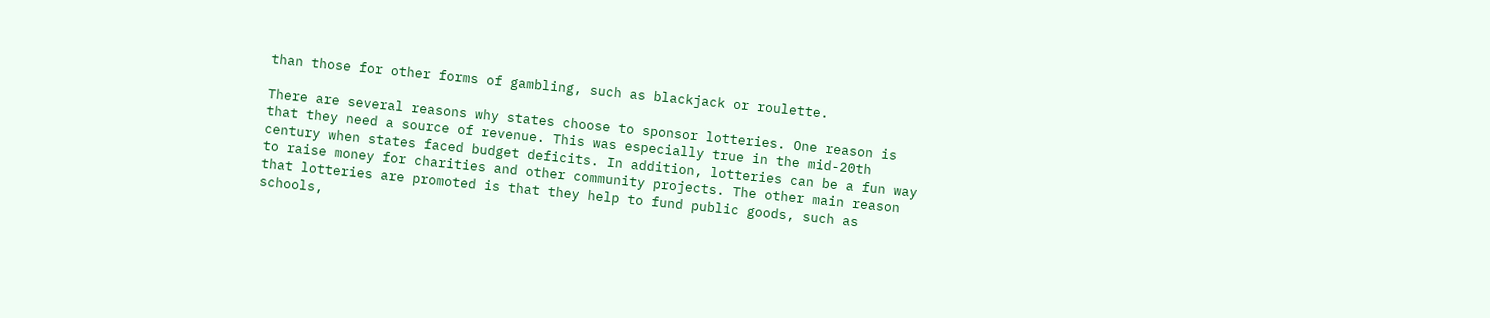than those for other forms of gambling, such as blackjack or roulette.

There are several reasons why states choose to sponsor lotteries. One reason is that they need a source of revenue. This was especially true in the mid-20th century when states faced budget deficits. In addition, lotteries can be a fun way to raise money for charities and other community projects. The other main reason that lotteries are promoted is that they help to fund public goods, such as schools,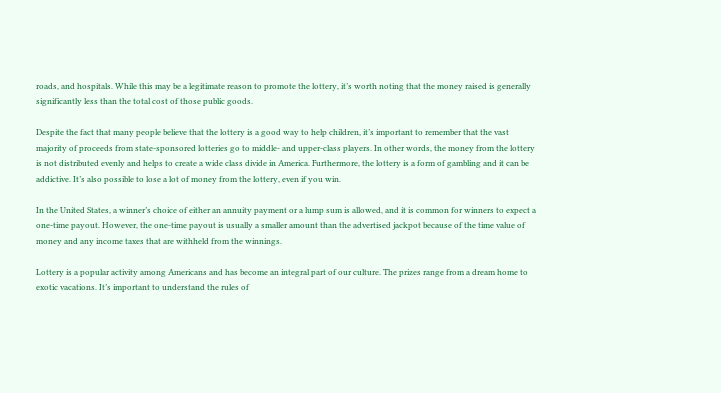roads, and hospitals. While this may be a legitimate reason to promote the lottery, it’s worth noting that the money raised is generally significantly less than the total cost of those public goods.

Despite the fact that many people believe that the lottery is a good way to help children, it’s important to remember that the vast majority of proceeds from state-sponsored lotteries go to middle- and upper-class players. In other words, the money from the lottery is not distributed evenly and helps to create a wide class divide in America. Furthermore, the lottery is a form of gambling and it can be addictive. It’s also possible to lose a lot of money from the lottery, even if you win.

In the United States, a winner’s choice of either an annuity payment or a lump sum is allowed, and it is common for winners to expect a one-time payout. However, the one-time payout is usually a smaller amount than the advertised jackpot because of the time value of money and any income taxes that are withheld from the winnings.

Lottery is a popular activity among Americans and has become an integral part of our culture. The prizes range from a dream home to exotic vacations. It’s important to understand the rules of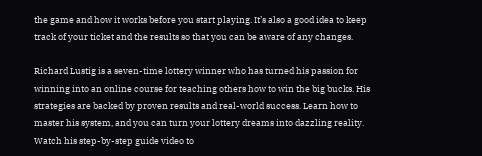the game and how it works before you start playing. It’s also a good idea to keep track of your ticket and the results so that you can be aware of any changes.

Richard Lustig is a seven-time lottery winner who has turned his passion for winning into an online course for teaching others how to win the big bucks. His strategies are backed by proven results and real-world success. Learn how to master his system, and you can turn your lottery dreams into dazzling reality. Watch his step-by-step guide video to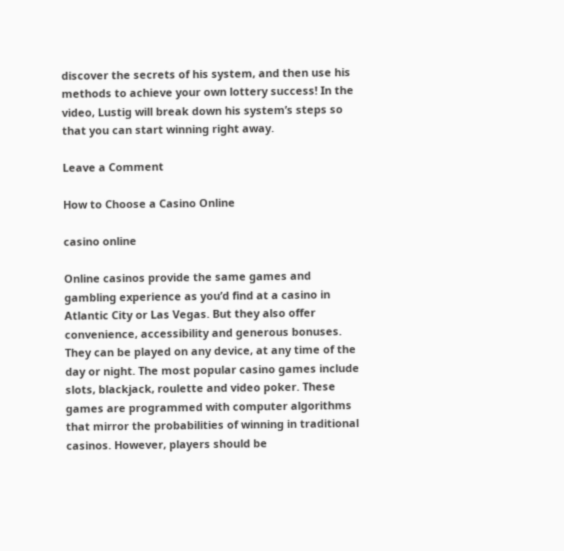discover the secrets of his system, and then use his methods to achieve your own lottery success! In the video, Lustig will break down his system’s steps so that you can start winning right away.

Leave a Comment

How to Choose a Casino Online

casino online

Online casinos provide the same games and gambling experience as you’d find at a casino in Atlantic City or Las Vegas. But they also offer convenience, accessibility and generous bonuses. They can be played on any device, at any time of the day or night. The most popular casino games include slots, blackjack, roulette and video poker. These games are programmed with computer algorithms that mirror the probabilities of winning in traditional casinos. However, players should be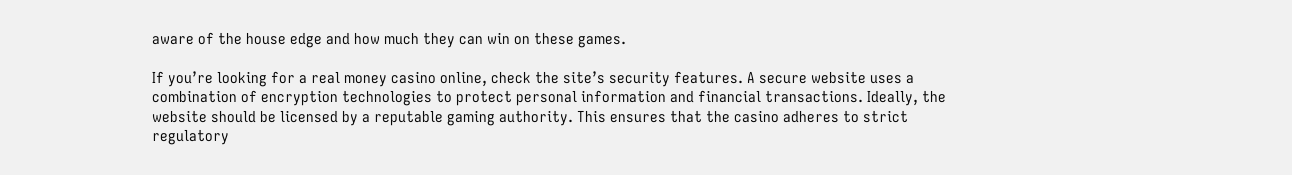aware of the house edge and how much they can win on these games.

If you’re looking for a real money casino online, check the site’s security features. A secure website uses a combination of encryption technologies to protect personal information and financial transactions. Ideally, the website should be licensed by a reputable gaming authority. This ensures that the casino adheres to strict regulatory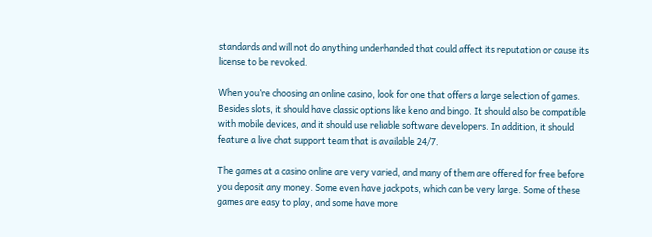standards and will not do anything underhanded that could affect its reputation or cause its license to be revoked.

When you’re choosing an online casino, look for one that offers a large selection of games. Besides slots, it should have classic options like keno and bingo. It should also be compatible with mobile devices, and it should use reliable software developers. In addition, it should feature a live chat support team that is available 24/7.

The games at a casino online are very varied, and many of them are offered for free before you deposit any money. Some even have jackpots, which can be very large. Some of these games are easy to play, and some have more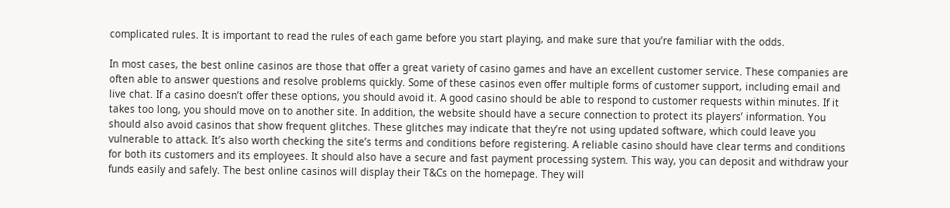complicated rules. It is important to read the rules of each game before you start playing, and make sure that you’re familiar with the odds.

In most cases, the best online casinos are those that offer a great variety of casino games and have an excellent customer service. These companies are often able to answer questions and resolve problems quickly. Some of these casinos even offer multiple forms of customer support, including email and live chat. If a casino doesn’t offer these options, you should avoid it. A good casino should be able to respond to customer requests within minutes. If it takes too long, you should move on to another site. In addition, the website should have a secure connection to protect its players’ information. You should also avoid casinos that show frequent glitches. These glitches may indicate that they’re not using updated software, which could leave you vulnerable to attack. It’s also worth checking the site’s terms and conditions before registering. A reliable casino should have clear terms and conditions for both its customers and its employees. It should also have a secure and fast payment processing system. This way, you can deposit and withdraw your funds easily and safely. The best online casinos will display their T&Cs on the homepage. They will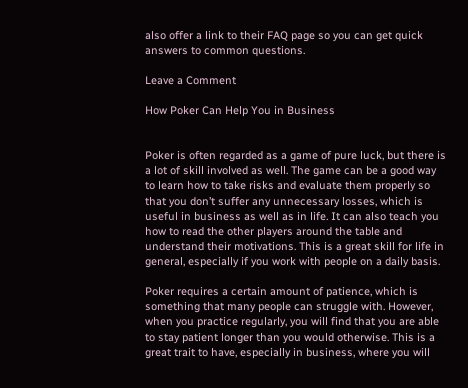also offer a link to their FAQ page so you can get quick answers to common questions.

Leave a Comment

How Poker Can Help You in Business


Poker is often regarded as a game of pure luck, but there is a lot of skill involved as well. The game can be a good way to learn how to take risks and evaluate them properly so that you don’t suffer any unnecessary losses, which is useful in business as well as in life. It can also teach you how to read the other players around the table and understand their motivations. This is a great skill for life in general, especially if you work with people on a daily basis.

Poker requires a certain amount of patience, which is something that many people can struggle with. However, when you practice regularly, you will find that you are able to stay patient longer than you would otherwise. This is a great trait to have, especially in business, where you will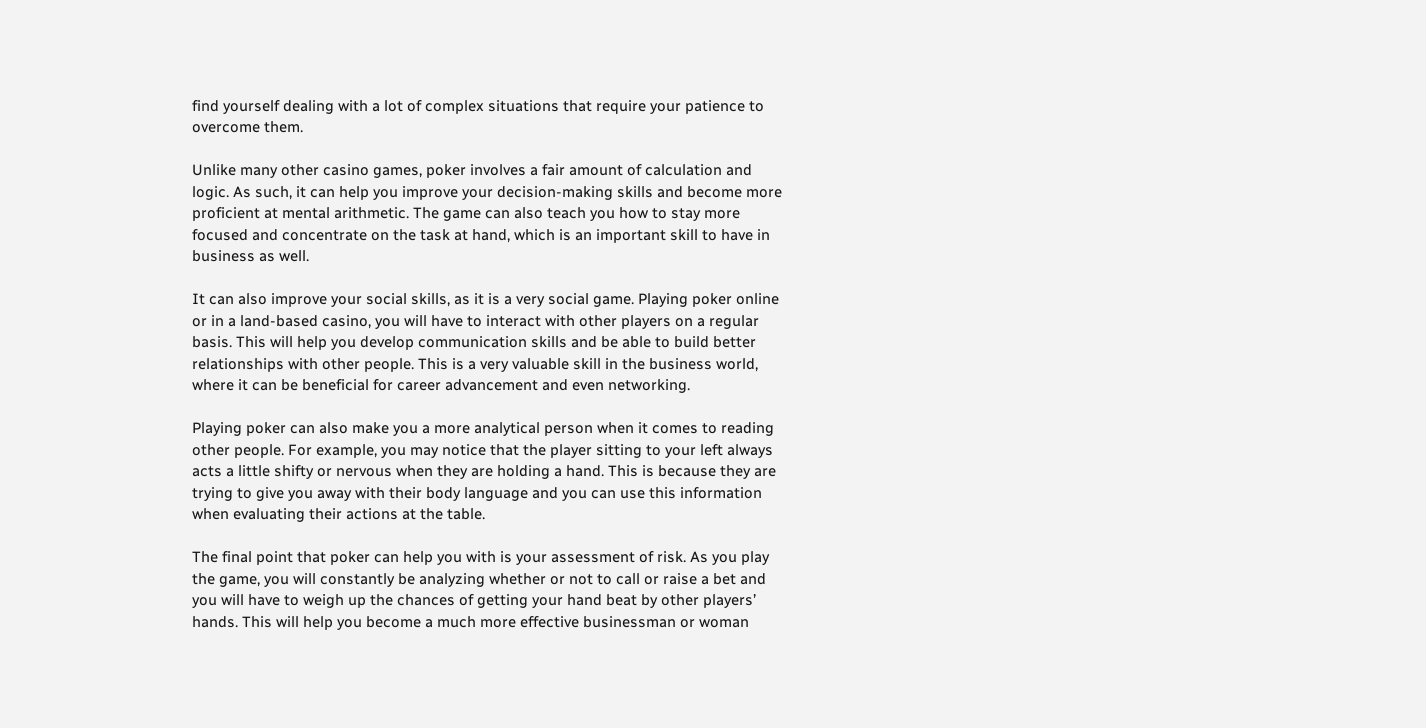find yourself dealing with a lot of complex situations that require your patience to overcome them.

Unlike many other casino games, poker involves a fair amount of calculation and logic. As such, it can help you improve your decision-making skills and become more proficient at mental arithmetic. The game can also teach you how to stay more focused and concentrate on the task at hand, which is an important skill to have in business as well.

It can also improve your social skills, as it is a very social game. Playing poker online or in a land-based casino, you will have to interact with other players on a regular basis. This will help you develop communication skills and be able to build better relationships with other people. This is a very valuable skill in the business world, where it can be beneficial for career advancement and even networking.

Playing poker can also make you a more analytical person when it comes to reading other people. For example, you may notice that the player sitting to your left always acts a little shifty or nervous when they are holding a hand. This is because they are trying to give you away with their body language and you can use this information when evaluating their actions at the table.

The final point that poker can help you with is your assessment of risk. As you play the game, you will constantly be analyzing whether or not to call or raise a bet and you will have to weigh up the chances of getting your hand beat by other players’ hands. This will help you become a much more effective businessman or woman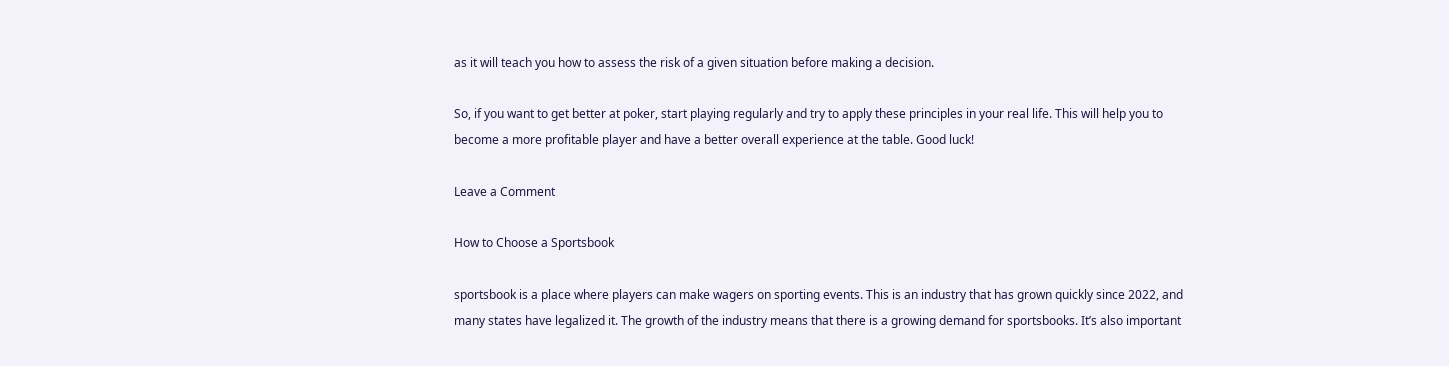as it will teach you how to assess the risk of a given situation before making a decision.

So, if you want to get better at poker, start playing regularly and try to apply these principles in your real life. This will help you to become a more profitable player and have a better overall experience at the table. Good luck!

Leave a Comment

How to Choose a Sportsbook

sportsbook is a place where players can make wagers on sporting events. This is an industry that has grown quickly since 2022, and many states have legalized it. The growth of the industry means that there is a growing demand for sportsbooks. It’s also important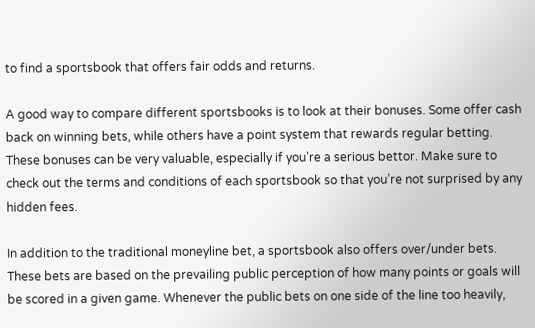to find a sportsbook that offers fair odds and returns.

A good way to compare different sportsbooks is to look at their bonuses. Some offer cash back on winning bets, while others have a point system that rewards regular betting. These bonuses can be very valuable, especially if you’re a serious bettor. Make sure to check out the terms and conditions of each sportsbook so that you’re not surprised by any hidden fees.

In addition to the traditional moneyline bet, a sportsbook also offers over/under bets. These bets are based on the prevailing public perception of how many points or goals will be scored in a given game. Whenever the public bets on one side of the line too heavily,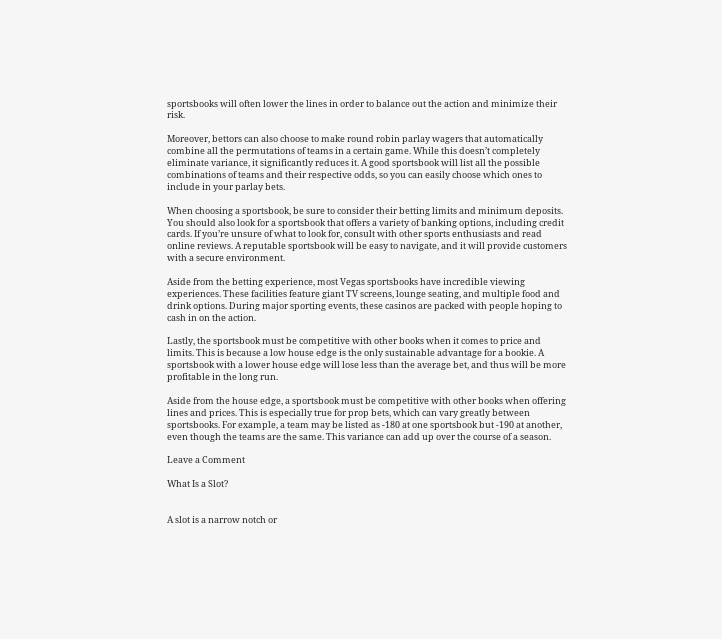sportsbooks will often lower the lines in order to balance out the action and minimize their risk.

Moreover, bettors can also choose to make round robin parlay wagers that automatically combine all the permutations of teams in a certain game. While this doesn’t completely eliminate variance, it significantly reduces it. A good sportsbook will list all the possible combinations of teams and their respective odds, so you can easily choose which ones to include in your parlay bets.

When choosing a sportsbook, be sure to consider their betting limits and minimum deposits. You should also look for a sportsbook that offers a variety of banking options, including credit cards. If you’re unsure of what to look for, consult with other sports enthusiasts and read online reviews. A reputable sportsbook will be easy to navigate, and it will provide customers with a secure environment.

Aside from the betting experience, most Vegas sportsbooks have incredible viewing experiences. These facilities feature giant TV screens, lounge seating, and multiple food and drink options. During major sporting events, these casinos are packed with people hoping to cash in on the action.

Lastly, the sportsbook must be competitive with other books when it comes to price and limits. This is because a low house edge is the only sustainable advantage for a bookie. A sportsbook with a lower house edge will lose less than the average bet, and thus will be more profitable in the long run.

Aside from the house edge, a sportsbook must be competitive with other books when offering lines and prices. This is especially true for prop bets, which can vary greatly between sportsbooks. For example, a team may be listed as -180 at one sportsbook but -190 at another, even though the teams are the same. This variance can add up over the course of a season.

Leave a Comment

What Is a Slot?


A slot is a narrow notch or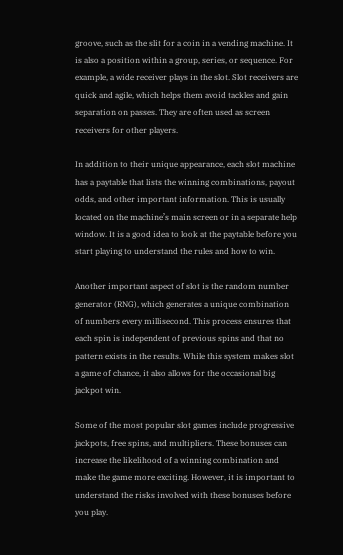groove, such as the slit for a coin in a vending machine. It is also a position within a group, series, or sequence. For example, a wide receiver plays in the slot. Slot receivers are quick and agile, which helps them avoid tackles and gain separation on passes. They are often used as screen receivers for other players.

In addition to their unique appearance, each slot machine has a paytable that lists the winning combinations, payout odds, and other important information. This is usually located on the machine’s main screen or in a separate help window. It is a good idea to look at the paytable before you start playing to understand the rules and how to win.

Another important aspect of slot is the random number generator (RNG), which generates a unique combination of numbers every millisecond. This process ensures that each spin is independent of previous spins and that no pattern exists in the results. While this system makes slot a game of chance, it also allows for the occasional big jackpot win.

Some of the most popular slot games include progressive jackpots, free spins, and multipliers. These bonuses can increase the likelihood of a winning combination and make the game more exciting. However, it is important to understand the risks involved with these bonuses before you play.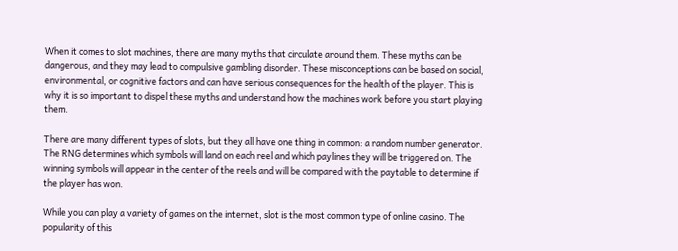When it comes to slot machines, there are many myths that circulate around them. These myths can be dangerous, and they may lead to compulsive gambling disorder. These misconceptions can be based on social, environmental, or cognitive factors and can have serious consequences for the health of the player. This is why it is so important to dispel these myths and understand how the machines work before you start playing them.

There are many different types of slots, but they all have one thing in common: a random number generator. The RNG determines which symbols will land on each reel and which paylines they will be triggered on. The winning symbols will appear in the center of the reels and will be compared with the paytable to determine if the player has won.

While you can play a variety of games on the internet, slot is the most common type of online casino. The popularity of this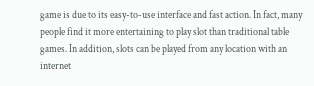game is due to its easy-to-use interface and fast action. In fact, many people find it more entertaining to play slot than traditional table games. In addition, slots can be played from any location with an internet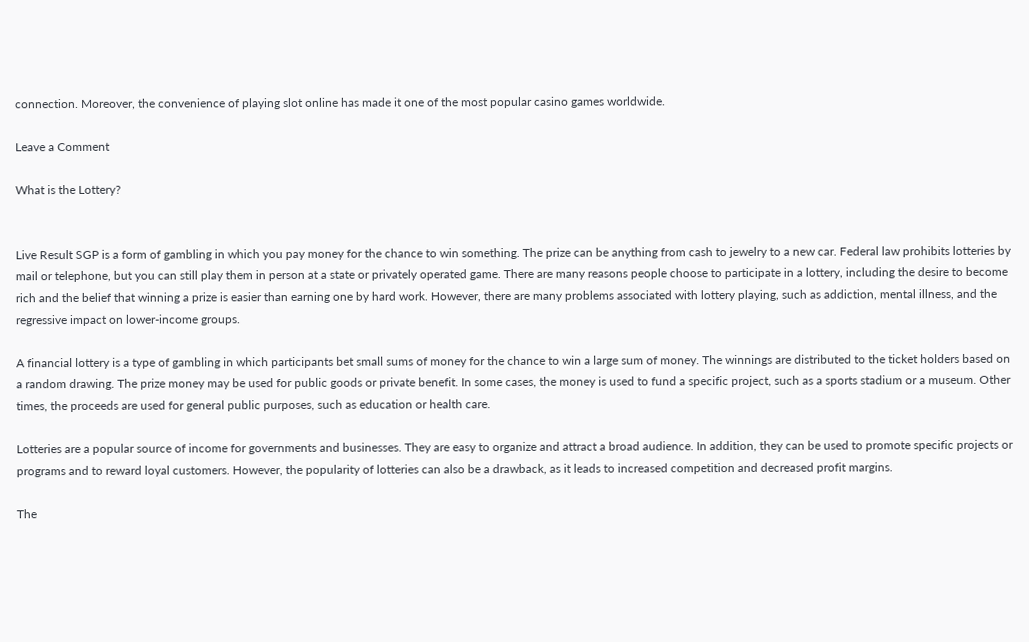connection. Moreover, the convenience of playing slot online has made it one of the most popular casino games worldwide.

Leave a Comment

What is the Lottery?


Live Result SGP is a form of gambling in which you pay money for the chance to win something. The prize can be anything from cash to jewelry to a new car. Federal law prohibits lotteries by mail or telephone, but you can still play them in person at a state or privately operated game. There are many reasons people choose to participate in a lottery, including the desire to become rich and the belief that winning a prize is easier than earning one by hard work. However, there are many problems associated with lottery playing, such as addiction, mental illness, and the regressive impact on lower-income groups.

A financial lottery is a type of gambling in which participants bet small sums of money for the chance to win a large sum of money. The winnings are distributed to the ticket holders based on a random drawing. The prize money may be used for public goods or private benefit. In some cases, the money is used to fund a specific project, such as a sports stadium or a museum. Other times, the proceeds are used for general public purposes, such as education or health care.

Lotteries are a popular source of income for governments and businesses. They are easy to organize and attract a broad audience. In addition, they can be used to promote specific projects or programs and to reward loyal customers. However, the popularity of lotteries can also be a drawback, as it leads to increased competition and decreased profit margins.

The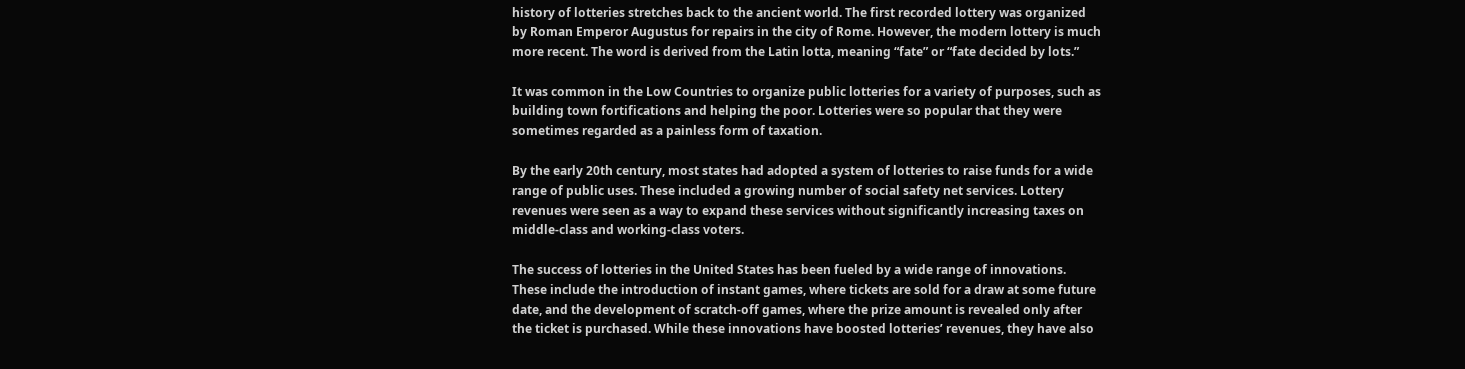history of lotteries stretches back to the ancient world. The first recorded lottery was organized by Roman Emperor Augustus for repairs in the city of Rome. However, the modern lottery is much more recent. The word is derived from the Latin lotta, meaning “fate” or “fate decided by lots.”

It was common in the Low Countries to organize public lotteries for a variety of purposes, such as building town fortifications and helping the poor. Lotteries were so popular that they were sometimes regarded as a painless form of taxation.

By the early 20th century, most states had adopted a system of lotteries to raise funds for a wide range of public uses. These included a growing number of social safety net services. Lottery revenues were seen as a way to expand these services without significantly increasing taxes on middle-class and working-class voters.

The success of lotteries in the United States has been fueled by a wide range of innovations. These include the introduction of instant games, where tickets are sold for a draw at some future date, and the development of scratch-off games, where the prize amount is revealed only after the ticket is purchased. While these innovations have boosted lotteries’ revenues, they have also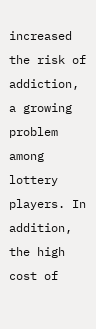increased the risk of addiction, a growing problem among lottery players. In addition, the high cost of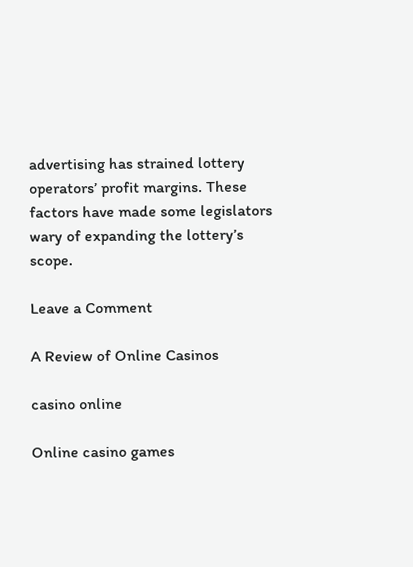advertising has strained lottery operators’ profit margins. These factors have made some legislators wary of expanding the lottery’s scope.

Leave a Comment

A Review of Online Casinos

casino online

Online casino games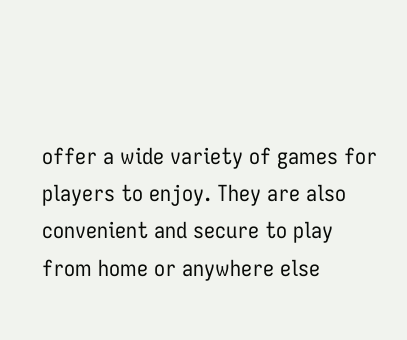offer a wide variety of games for players to enjoy. They are also convenient and secure to play from home or anywhere else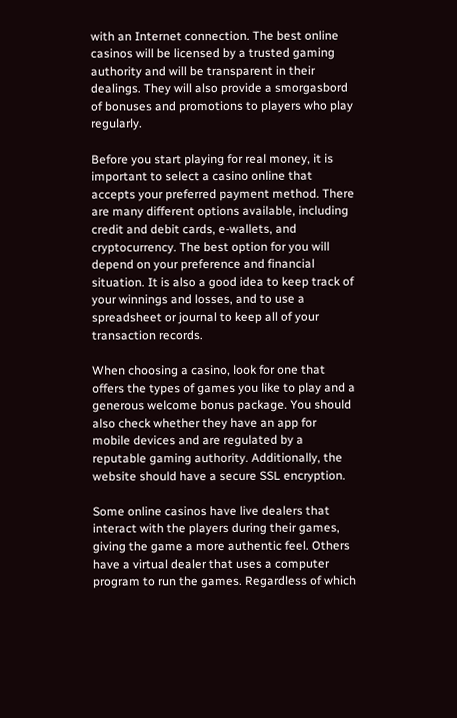with an Internet connection. The best online casinos will be licensed by a trusted gaming authority and will be transparent in their dealings. They will also provide a smorgasbord of bonuses and promotions to players who play regularly.

Before you start playing for real money, it is important to select a casino online that accepts your preferred payment method. There are many different options available, including credit and debit cards, e-wallets, and cryptocurrency. The best option for you will depend on your preference and financial situation. It is also a good idea to keep track of your winnings and losses, and to use a spreadsheet or journal to keep all of your transaction records.

When choosing a casino, look for one that offers the types of games you like to play and a generous welcome bonus package. You should also check whether they have an app for mobile devices and are regulated by a reputable gaming authority. Additionally, the website should have a secure SSL encryption.

Some online casinos have live dealers that interact with the players during their games, giving the game a more authentic feel. Others have a virtual dealer that uses a computer program to run the games. Regardless of which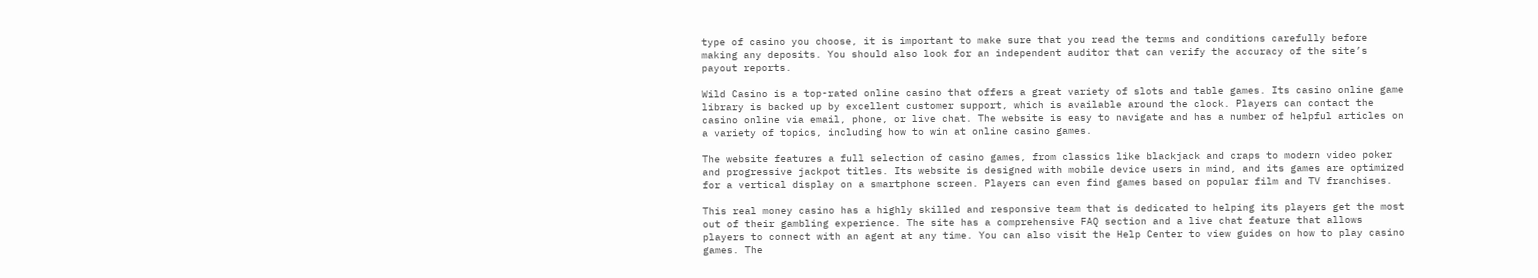type of casino you choose, it is important to make sure that you read the terms and conditions carefully before making any deposits. You should also look for an independent auditor that can verify the accuracy of the site’s payout reports.

Wild Casino is a top-rated online casino that offers a great variety of slots and table games. Its casino online game library is backed up by excellent customer support, which is available around the clock. Players can contact the casino online via email, phone, or live chat. The website is easy to navigate and has a number of helpful articles on a variety of topics, including how to win at online casino games.

The website features a full selection of casino games, from classics like blackjack and craps to modern video poker and progressive jackpot titles. Its website is designed with mobile device users in mind, and its games are optimized for a vertical display on a smartphone screen. Players can even find games based on popular film and TV franchises.

This real money casino has a highly skilled and responsive team that is dedicated to helping its players get the most out of their gambling experience. The site has a comprehensive FAQ section and a live chat feature that allows players to connect with an agent at any time. You can also visit the Help Center to view guides on how to play casino games. The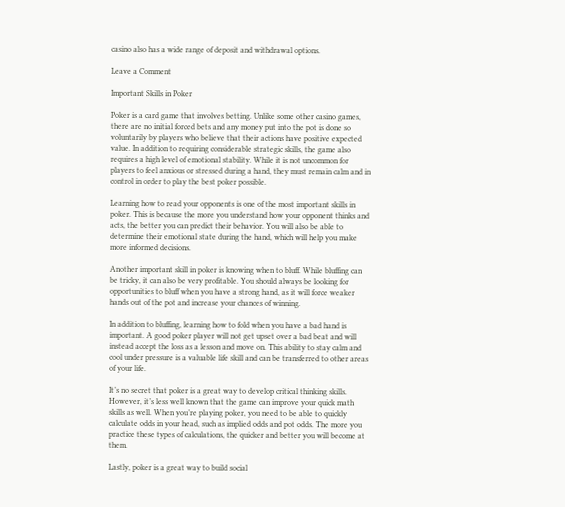casino also has a wide range of deposit and withdrawal options.

Leave a Comment

Important Skills in Poker

Poker is a card game that involves betting. Unlike some other casino games, there are no initial forced bets and any money put into the pot is done so voluntarily by players who believe that their actions have positive expected value. In addition to requiring considerable strategic skills, the game also requires a high level of emotional stability. While it is not uncommon for players to feel anxious or stressed during a hand, they must remain calm and in control in order to play the best poker possible.

Learning how to read your opponents is one of the most important skills in poker. This is because the more you understand how your opponent thinks and acts, the better you can predict their behavior. You will also be able to determine their emotional state during the hand, which will help you make more informed decisions.

Another important skill in poker is knowing when to bluff. While bluffing can be tricky, it can also be very profitable. You should always be looking for opportunities to bluff when you have a strong hand, as it will force weaker hands out of the pot and increase your chances of winning.

In addition to bluffing, learning how to fold when you have a bad hand is important. A good poker player will not get upset over a bad beat and will instead accept the loss as a lesson and move on. This ability to stay calm and cool under pressure is a valuable life skill and can be transferred to other areas of your life.

It’s no secret that poker is a great way to develop critical thinking skills. However, it’s less well known that the game can improve your quick math skills as well. When you’re playing poker, you need to be able to quickly calculate odds in your head, such as implied odds and pot odds. The more you practice these types of calculations, the quicker and better you will become at them.

Lastly, poker is a great way to build social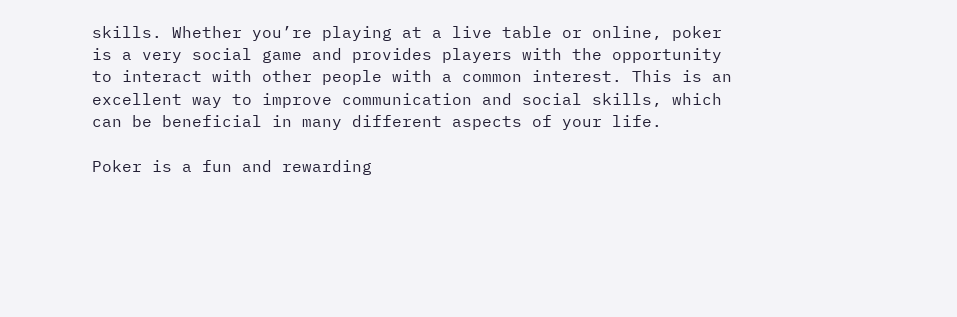skills. Whether you’re playing at a live table or online, poker is a very social game and provides players with the opportunity to interact with other people with a common interest. This is an excellent way to improve communication and social skills, which can be beneficial in many different aspects of your life.

Poker is a fun and rewarding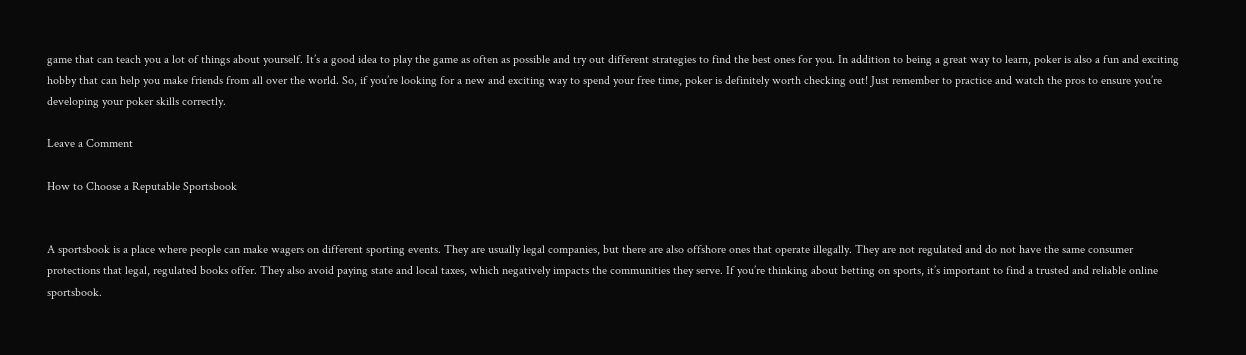game that can teach you a lot of things about yourself. It’s a good idea to play the game as often as possible and try out different strategies to find the best ones for you. In addition to being a great way to learn, poker is also a fun and exciting hobby that can help you make friends from all over the world. So, if you’re looking for a new and exciting way to spend your free time, poker is definitely worth checking out! Just remember to practice and watch the pros to ensure you’re developing your poker skills correctly.

Leave a Comment

How to Choose a Reputable Sportsbook


A sportsbook is a place where people can make wagers on different sporting events. They are usually legal companies, but there are also offshore ones that operate illegally. They are not regulated and do not have the same consumer protections that legal, regulated books offer. They also avoid paying state and local taxes, which negatively impacts the communities they serve. If you’re thinking about betting on sports, it’s important to find a trusted and reliable online sportsbook.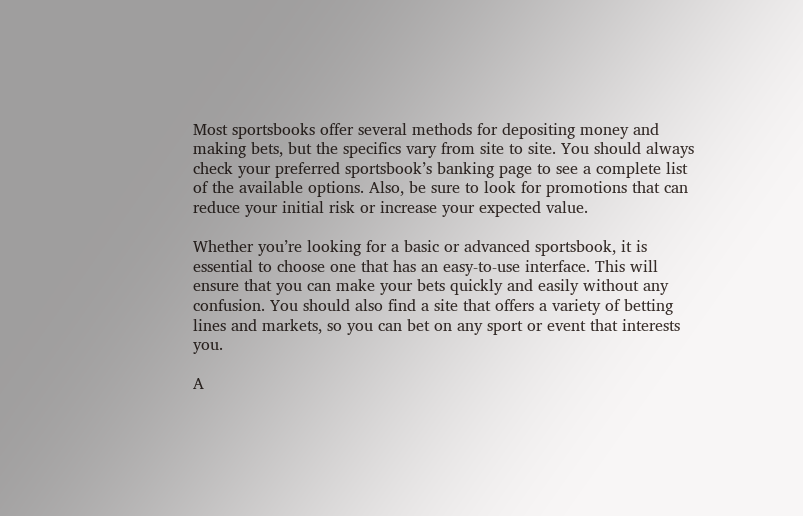Most sportsbooks offer several methods for depositing money and making bets, but the specifics vary from site to site. You should always check your preferred sportsbook’s banking page to see a complete list of the available options. Also, be sure to look for promotions that can reduce your initial risk or increase your expected value.

Whether you’re looking for a basic or advanced sportsbook, it is essential to choose one that has an easy-to-use interface. This will ensure that you can make your bets quickly and easily without any confusion. You should also find a site that offers a variety of betting lines and markets, so you can bet on any sport or event that interests you.

A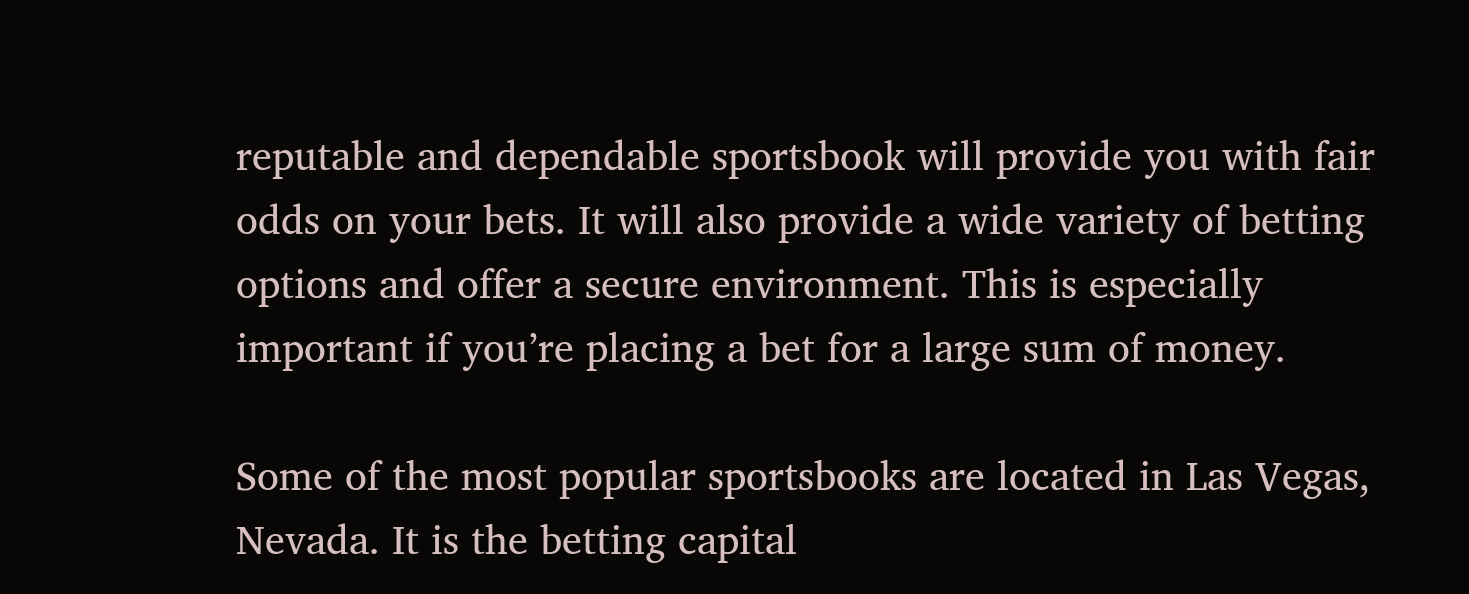reputable and dependable sportsbook will provide you with fair odds on your bets. It will also provide a wide variety of betting options and offer a secure environment. This is especially important if you’re placing a bet for a large sum of money.

Some of the most popular sportsbooks are located in Las Vegas, Nevada. It is the betting capital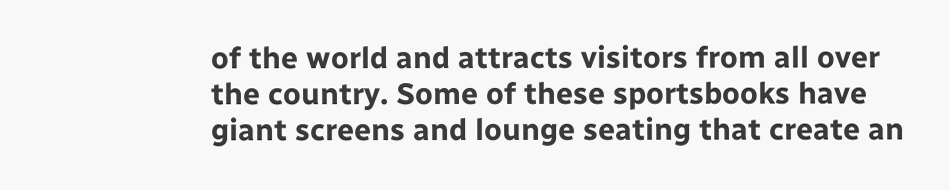of the world and attracts visitors from all over the country. Some of these sportsbooks have giant screens and lounge seating that create an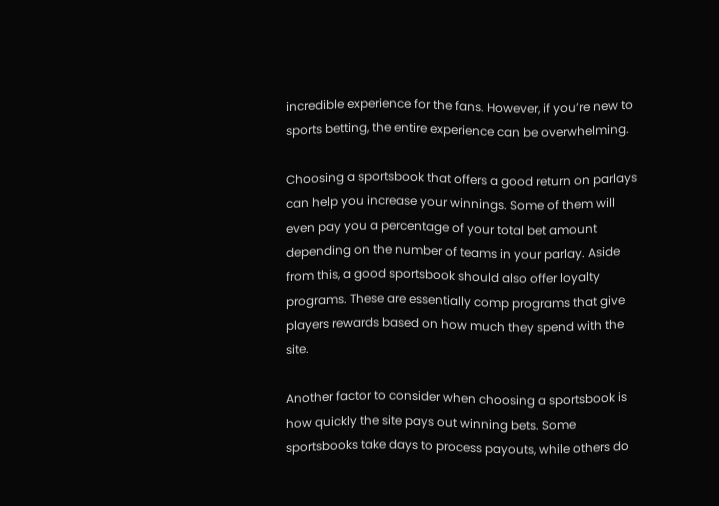incredible experience for the fans. However, if you’re new to sports betting, the entire experience can be overwhelming.

Choosing a sportsbook that offers a good return on parlays can help you increase your winnings. Some of them will even pay you a percentage of your total bet amount depending on the number of teams in your parlay. Aside from this, a good sportsbook should also offer loyalty programs. These are essentially comp programs that give players rewards based on how much they spend with the site.

Another factor to consider when choosing a sportsbook is how quickly the site pays out winning bets. Some sportsbooks take days to process payouts, while others do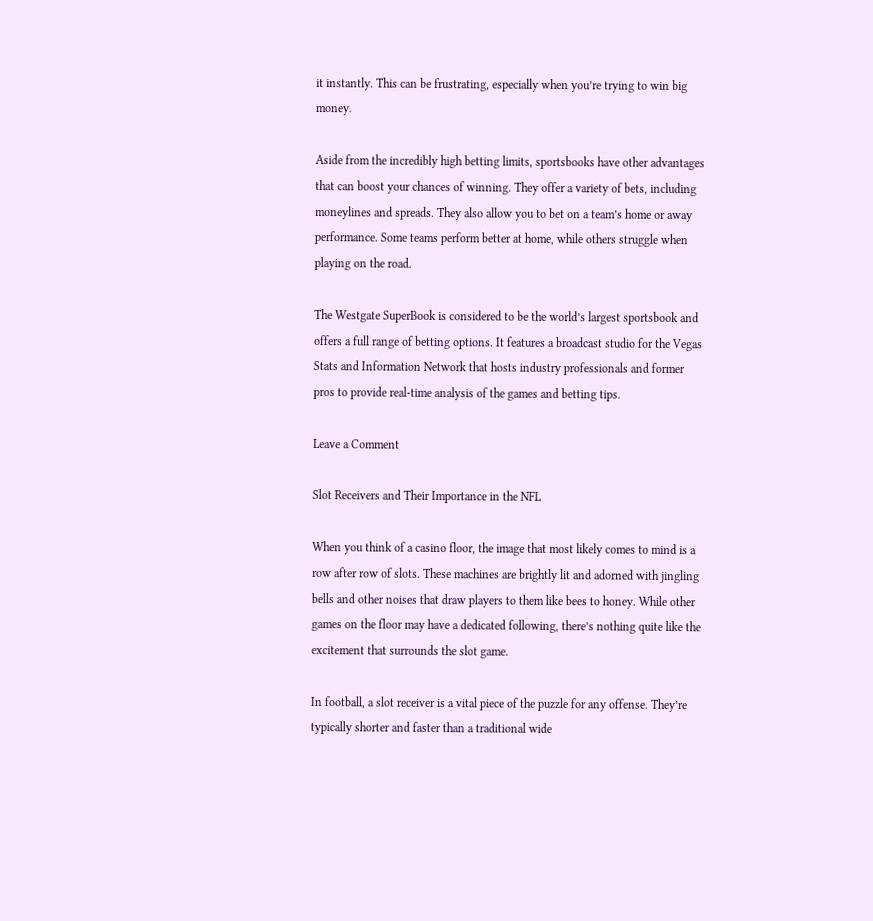it instantly. This can be frustrating, especially when you’re trying to win big money.

Aside from the incredibly high betting limits, sportsbooks have other advantages that can boost your chances of winning. They offer a variety of bets, including moneylines and spreads. They also allow you to bet on a team’s home or away performance. Some teams perform better at home, while others struggle when playing on the road.

The Westgate SuperBook is considered to be the world’s largest sportsbook and offers a full range of betting options. It features a broadcast studio for the Vegas Stats and Information Network that hosts industry professionals and former pros to provide real-time analysis of the games and betting tips.

Leave a Comment

Slot Receivers and Their Importance in the NFL

When you think of a casino floor, the image that most likely comes to mind is a row after row of slots. These machines are brightly lit and adorned with jingling bells and other noises that draw players to them like bees to honey. While other games on the floor may have a dedicated following, there’s nothing quite like the excitement that surrounds the slot game.

In football, a slot receiver is a vital piece of the puzzle for any offense. They’re typically shorter and faster than a traditional wide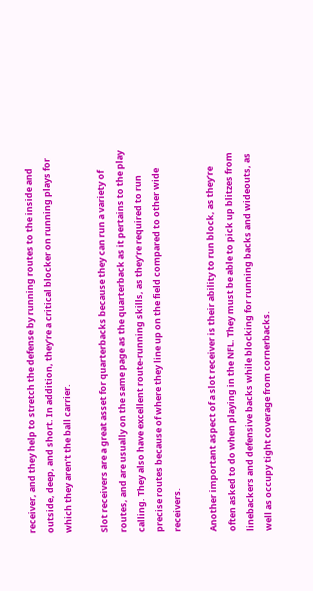receiver, and they help to stretch the defense by running routes to the inside and outside, deep, and short. In addition, they’re a critical blocker on running plays for which they aren’t the ball carrier.

Slot receivers are a great asset for quarterbacks because they can run a variety of routes, and are usually on the same page as the quarterback as it pertains to the play calling. They also have excellent route-running skills, as they’re required to run precise routes because of where they line up on the field compared to other wide receivers.

Another important aspect of a slot receiver is their ability to run block, as they’re often asked to do when playing in the NFL. They must be able to pick up blitzes from linebackers and defensive backs while blocking for running backs and wideouts, as well as occupy tight coverage from cornerbacks.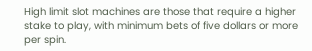High limit slot machines are those that require a higher stake to play, with minimum bets of five dollars or more per spin.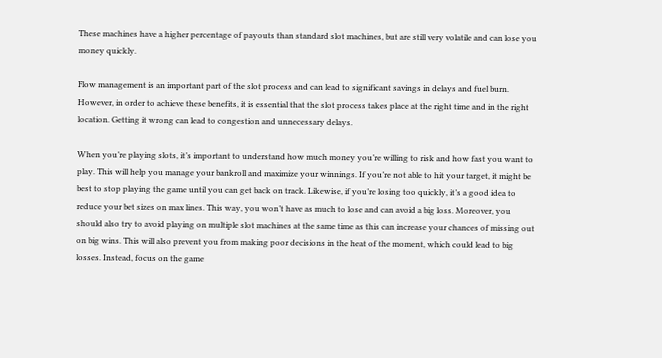These machines have a higher percentage of payouts than standard slot machines, but are still very volatile and can lose you money quickly.

Flow management is an important part of the slot process and can lead to significant savings in delays and fuel burn. However, in order to achieve these benefits, it is essential that the slot process takes place at the right time and in the right location. Getting it wrong can lead to congestion and unnecessary delays.

When you’re playing slots, it’s important to understand how much money you’re willing to risk and how fast you want to play. This will help you manage your bankroll and maximize your winnings. If you’re not able to hit your target, it might be best to stop playing the game until you can get back on track. Likewise, if you’re losing too quickly, it’s a good idea to reduce your bet sizes on max lines. This way, you won’t have as much to lose and can avoid a big loss. Moreover, you should also try to avoid playing on multiple slot machines at the same time as this can increase your chances of missing out on big wins. This will also prevent you from making poor decisions in the heat of the moment, which could lead to big losses. Instead, focus on the game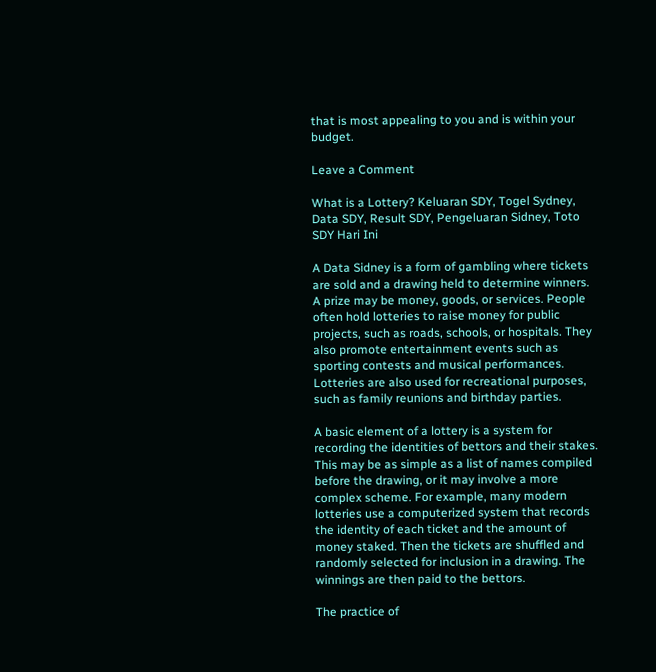that is most appealing to you and is within your budget.

Leave a Comment

What is a Lottery? Keluaran SDY, Togel Sydney, Data SDY, Result SDY, Pengeluaran Sidney, Toto SDY Hari Ini

A Data Sidney is a form of gambling where tickets are sold and a drawing held to determine winners. A prize may be money, goods, or services. People often hold lotteries to raise money for public projects, such as roads, schools, or hospitals. They also promote entertainment events such as sporting contests and musical performances. Lotteries are also used for recreational purposes, such as family reunions and birthday parties.

A basic element of a lottery is a system for recording the identities of bettors and their stakes. This may be as simple as a list of names compiled before the drawing, or it may involve a more complex scheme. For example, many modern lotteries use a computerized system that records the identity of each ticket and the amount of money staked. Then the tickets are shuffled and randomly selected for inclusion in a drawing. The winnings are then paid to the bettors.

The practice of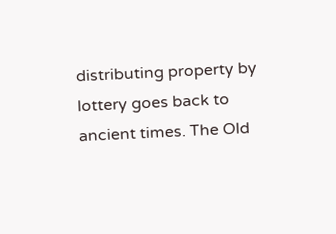distributing property by lottery goes back to ancient times. The Old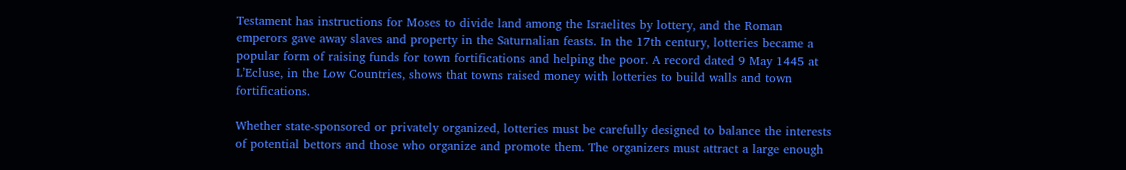Testament has instructions for Moses to divide land among the Israelites by lottery, and the Roman emperors gave away slaves and property in the Saturnalian feasts. In the 17th century, lotteries became a popular form of raising funds for town fortifications and helping the poor. A record dated 9 May 1445 at L’Ecluse, in the Low Countries, shows that towns raised money with lotteries to build walls and town fortifications.

Whether state-sponsored or privately organized, lotteries must be carefully designed to balance the interests of potential bettors and those who organize and promote them. The organizers must attract a large enough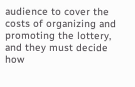audience to cover the costs of organizing and promoting the lottery, and they must decide how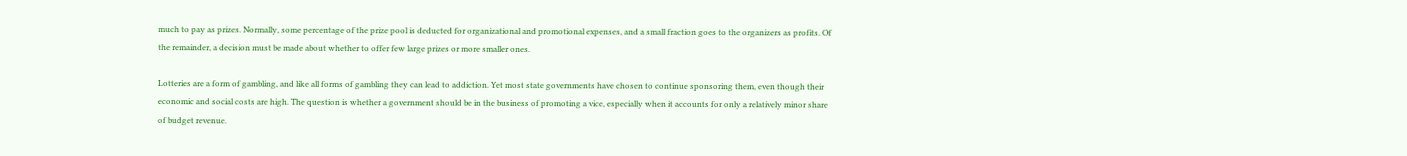much to pay as prizes. Normally, some percentage of the prize pool is deducted for organizational and promotional expenses, and a small fraction goes to the organizers as profits. Of the remainder, a decision must be made about whether to offer few large prizes or more smaller ones.

Lotteries are a form of gambling, and like all forms of gambling they can lead to addiction. Yet most state governments have chosen to continue sponsoring them, even though their economic and social costs are high. The question is whether a government should be in the business of promoting a vice, especially when it accounts for only a relatively minor share of budget revenue.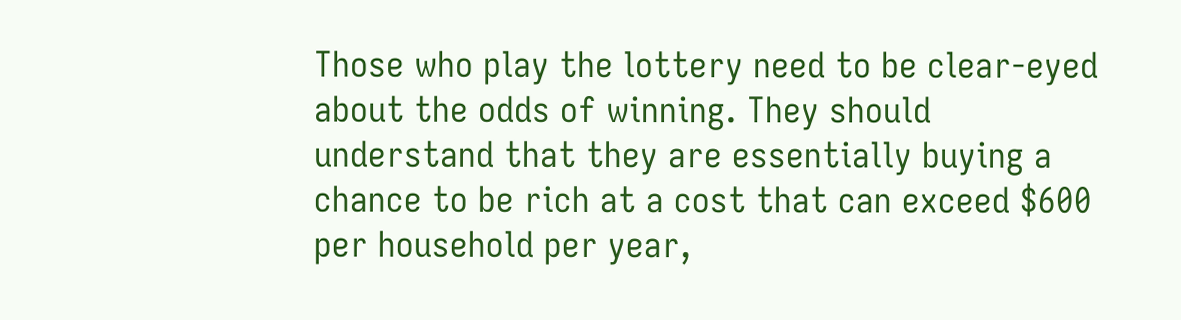Those who play the lottery need to be clear-eyed about the odds of winning. They should understand that they are essentially buying a chance to be rich at a cost that can exceed $600 per household per year,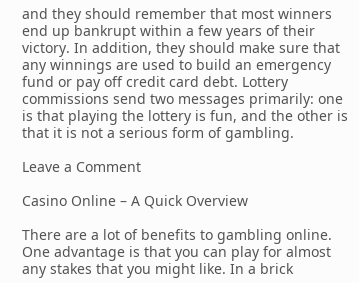and they should remember that most winners end up bankrupt within a few years of their victory. In addition, they should make sure that any winnings are used to build an emergency fund or pay off credit card debt. Lottery commissions send two messages primarily: one is that playing the lottery is fun, and the other is that it is not a serious form of gambling.

Leave a Comment

Casino Online – A Quick Overview

There are a lot of benefits to gambling online. One advantage is that you can play for almost any stakes that you might like. In a brick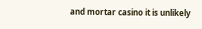and mortar casino it is unlikely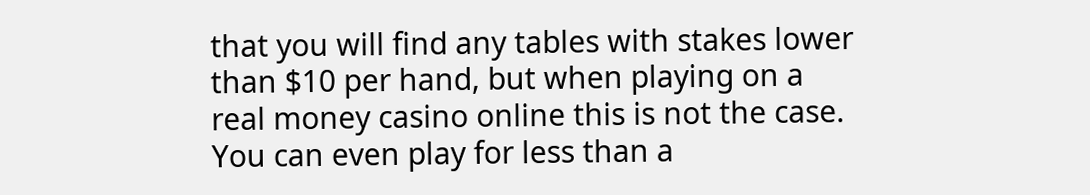that you will find any tables with stakes lower than $10 per hand, but when playing on a real money casino online this is not the case. You can even play for less than a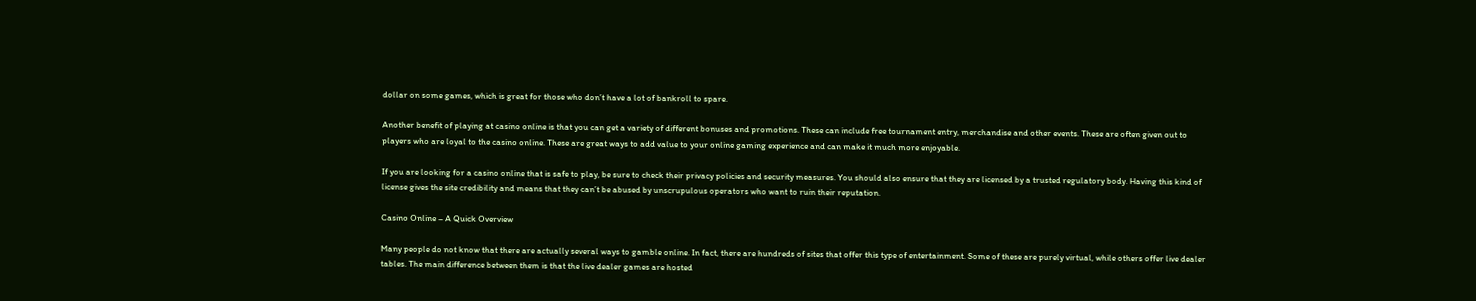dollar on some games, which is great for those who don’t have a lot of bankroll to spare.

Another benefit of playing at casino online is that you can get a variety of different bonuses and promotions. These can include free tournament entry, merchandise and other events. These are often given out to players who are loyal to the casino online. These are great ways to add value to your online gaming experience and can make it much more enjoyable.

If you are looking for a casino online that is safe to play, be sure to check their privacy policies and security measures. You should also ensure that they are licensed by a trusted regulatory body. Having this kind of license gives the site credibility and means that they can’t be abused by unscrupulous operators who want to ruin their reputation.

Casino Online – A Quick Overview

Many people do not know that there are actually several ways to gamble online. In fact, there are hundreds of sites that offer this type of entertainment. Some of these are purely virtual, while others offer live dealer tables. The main difference between them is that the live dealer games are hosted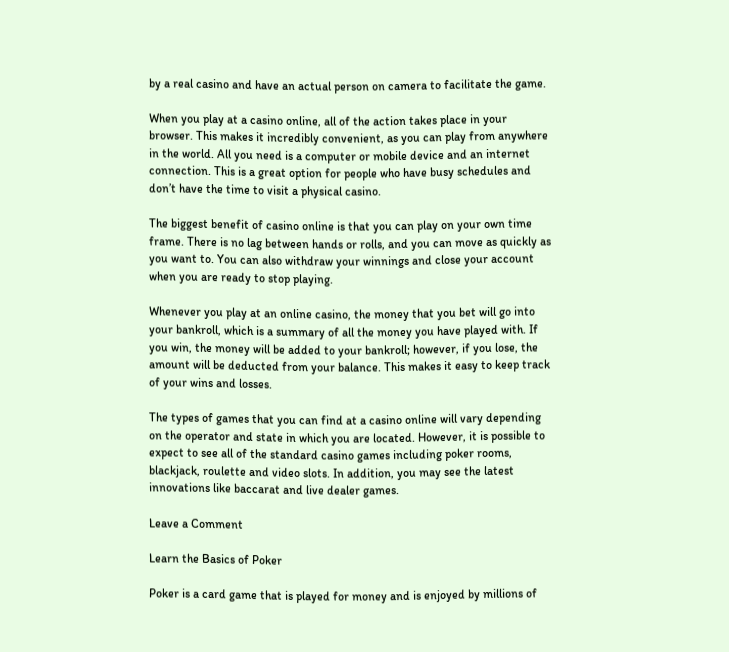by a real casino and have an actual person on camera to facilitate the game.

When you play at a casino online, all of the action takes place in your browser. This makes it incredibly convenient, as you can play from anywhere in the world. All you need is a computer or mobile device and an internet connection. This is a great option for people who have busy schedules and don’t have the time to visit a physical casino.

The biggest benefit of casino online is that you can play on your own time frame. There is no lag between hands or rolls, and you can move as quickly as you want to. You can also withdraw your winnings and close your account when you are ready to stop playing.

Whenever you play at an online casino, the money that you bet will go into your bankroll, which is a summary of all the money you have played with. If you win, the money will be added to your bankroll; however, if you lose, the amount will be deducted from your balance. This makes it easy to keep track of your wins and losses.

The types of games that you can find at a casino online will vary depending on the operator and state in which you are located. However, it is possible to expect to see all of the standard casino games including poker rooms, blackjack, roulette and video slots. In addition, you may see the latest innovations like baccarat and live dealer games.

Leave a Comment

Learn the Basics of Poker

Poker is a card game that is played for money and is enjoyed by millions of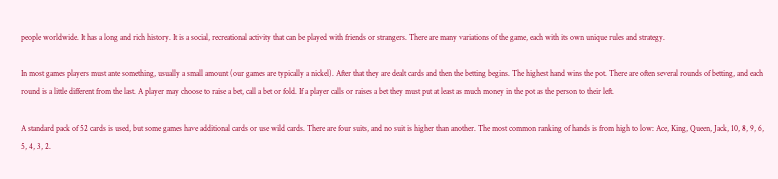people worldwide. It has a long and rich history. It is a social, recreational activity that can be played with friends or strangers. There are many variations of the game, each with its own unique rules and strategy.

In most games players must ante something, usually a small amount (our games are typically a nickel). After that they are dealt cards and then the betting begins. The highest hand wins the pot. There are often several rounds of betting, and each round is a little different from the last. A player may choose to raise a bet, call a bet or fold. If a player calls or raises a bet they must put at least as much money in the pot as the person to their left.

A standard pack of 52 cards is used, but some games have additional cards or use wild cards. There are four suits, and no suit is higher than another. The most common ranking of hands is from high to low: Ace, King, Queen, Jack, 10, 8, 9, 6, 5, 4, 3, 2.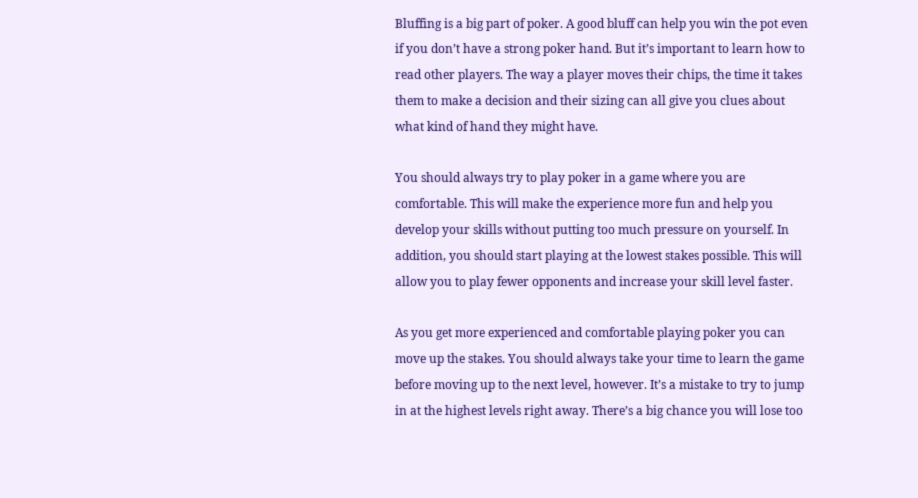Bluffing is a big part of poker. A good bluff can help you win the pot even if you don’t have a strong poker hand. But it’s important to learn how to read other players. The way a player moves their chips, the time it takes them to make a decision and their sizing can all give you clues about what kind of hand they might have.

You should always try to play poker in a game where you are comfortable. This will make the experience more fun and help you develop your skills without putting too much pressure on yourself. In addition, you should start playing at the lowest stakes possible. This will allow you to play fewer opponents and increase your skill level faster.

As you get more experienced and comfortable playing poker you can move up the stakes. You should always take your time to learn the game before moving up to the next level, however. It’s a mistake to try to jump in at the highest levels right away. There’s a big chance you will lose too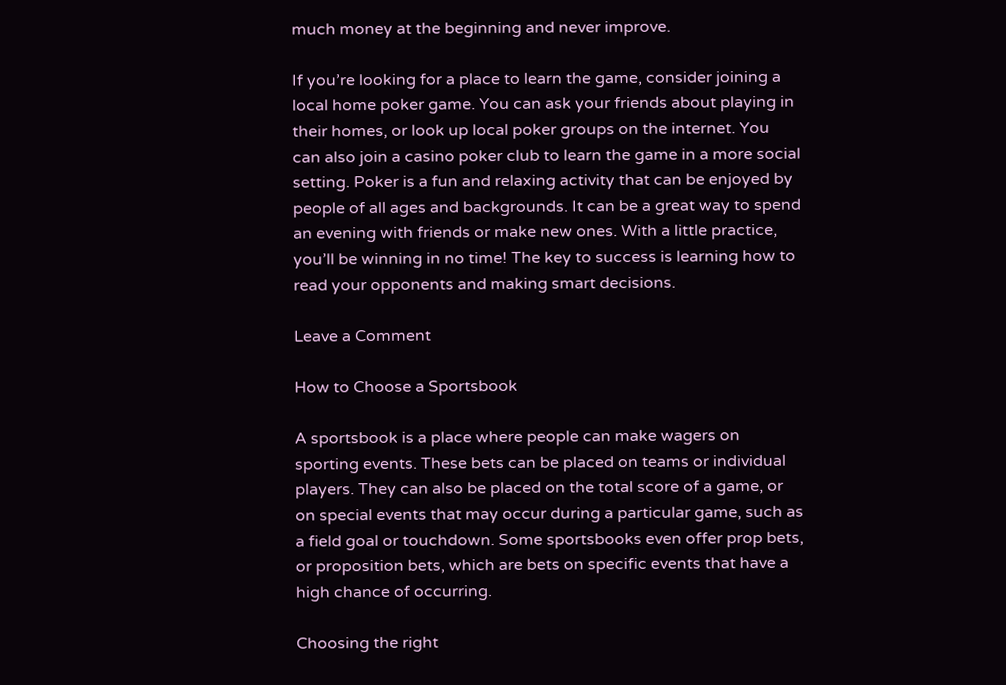much money at the beginning and never improve.

If you’re looking for a place to learn the game, consider joining a local home poker game. You can ask your friends about playing in their homes, or look up local poker groups on the internet. You can also join a casino poker club to learn the game in a more social setting. Poker is a fun and relaxing activity that can be enjoyed by people of all ages and backgrounds. It can be a great way to spend an evening with friends or make new ones. With a little practice, you’ll be winning in no time! The key to success is learning how to read your opponents and making smart decisions.

Leave a Comment

How to Choose a Sportsbook

A sportsbook is a place where people can make wagers on sporting events. These bets can be placed on teams or individual players. They can also be placed on the total score of a game, or on special events that may occur during a particular game, such as a field goal or touchdown. Some sportsbooks even offer prop bets, or proposition bets, which are bets on specific events that have a high chance of occurring.

Choosing the right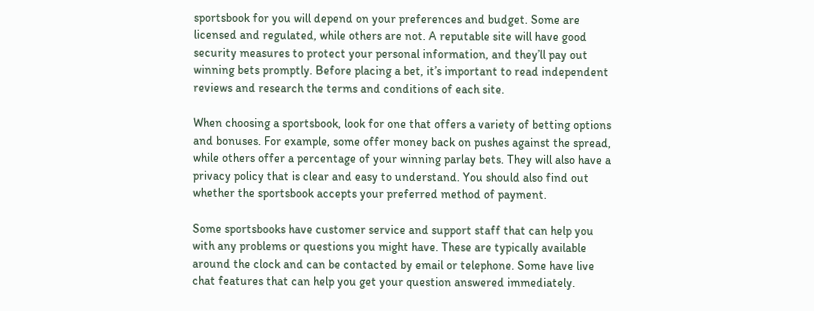sportsbook for you will depend on your preferences and budget. Some are licensed and regulated, while others are not. A reputable site will have good security measures to protect your personal information, and they’ll pay out winning bets promptly. Before placing a bet, it’s important to read independent reviews and research the terms and conditions of each site.

When choosing a sportsbook, look for one that offers a variety of betting options and bonuses. For example, some offer money back on pushes against the spread, while others offer a percentage of your winning parlay bets. They will also have a privacy policy that is clear and easy to understand. You should also find out whether the sportsbook accepts your preferred method of payment.

Some sportsbooks have customer service and support staff that can help you with any problems or questions you might have. These are typically available around the clock and can be contacted by email or telephone. Some have live chat features that can help you get your question answered immediately.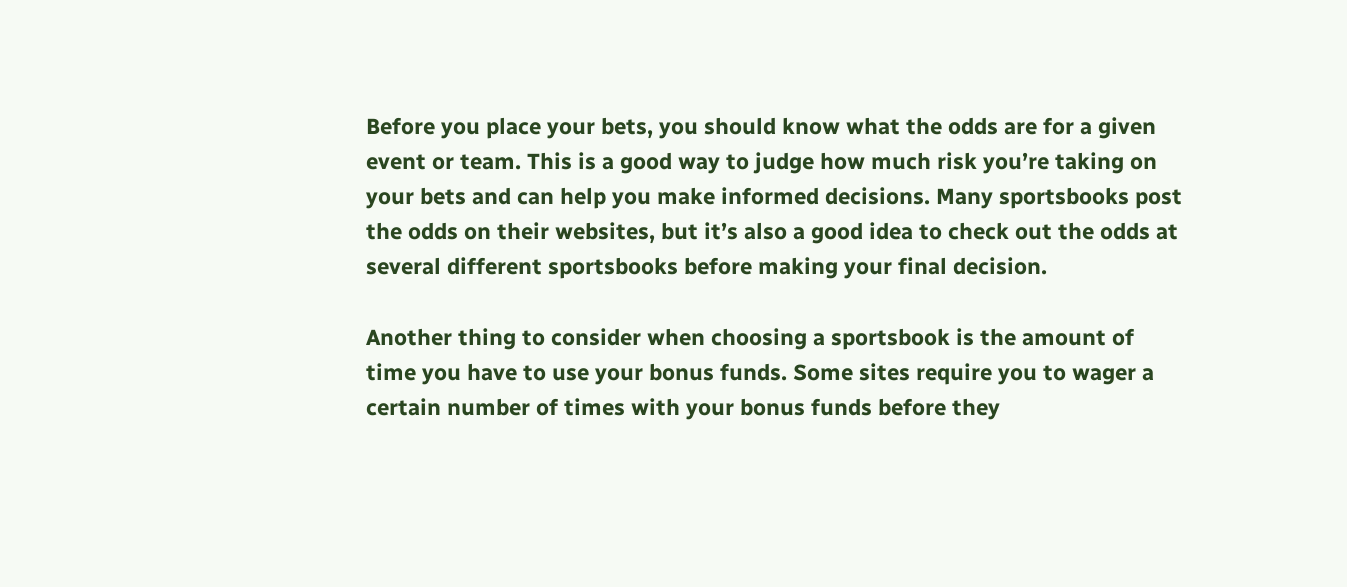Before you place your bets, you should know what the odds are for a given event or team. This is a good way to judge how much risk you’re taking on your bets and can help you make informed decisions. Many sportsbooks post the odds on their websites, but it’s also a good idea to check out the odds at several different sportsbooks before making your final decision.

Another thing to consider when choosing a sportsbook is the amount of time you have to use your bonus funds. Some sites require you to wager a certain number of times with your bonus funds before they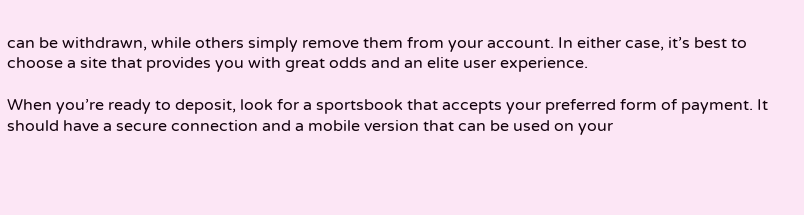can be withdrawn, while others simply remove them from your account. In either case, it’s best to choose a site that provides you with great odds and an elite user experience.

When you’re ready to deposit, look for a sportsbook that accepts your preferred form of payment. It should have a secure connection and a mobile version that can be used on your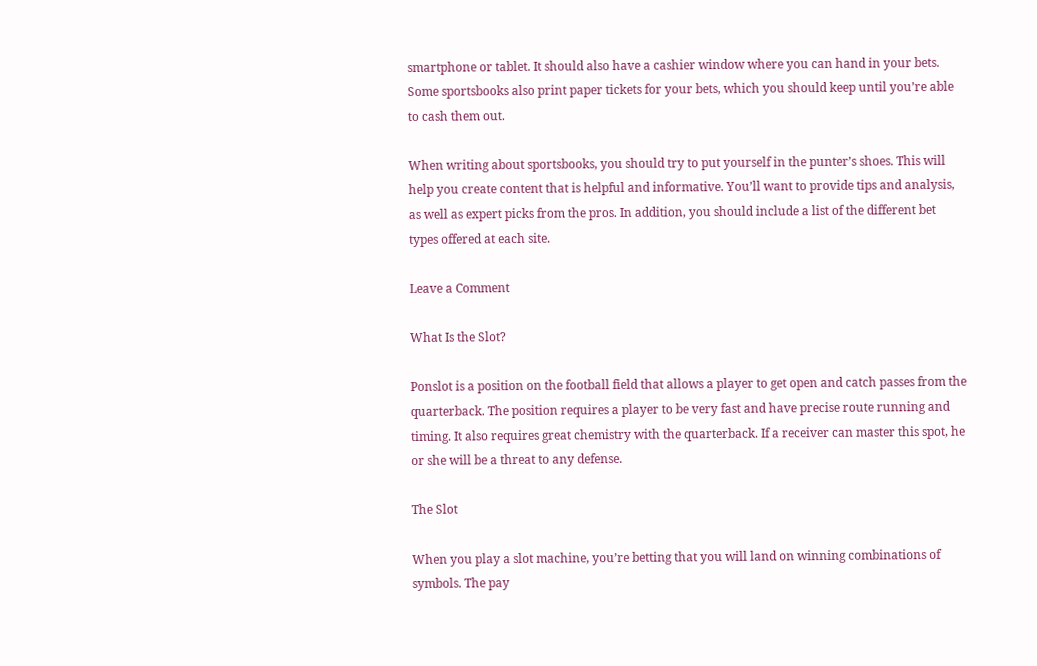smartphone or tablet. It should also have a cashier window where you can hand in your bets. Some sportsbooks also print paper tickets for your bets, which you should keep until you’re able to cash them out.

When writing about sportsbooks, you should try to put yourself in the punter’s shoes. This will help you create content that is helpful and informative. You’ll want to provide tips and analysis, as well as expert picks from the pros. In addition, you should include a list of the different bet types offered at each site.

Leave a Comment

What Is the Slot?

Ponslot is a position on the football field that allows a player to get open and catch passes from the quarterback. The position requires a player to be very fast and have precise route running and timing. It also requires great chemistry with the quarterback. If a receiver can master this spot, he or she will be a threat to any defense.

The Slot

When you play a slot machine, you’re betting that you will land on winning combinations of symbols. The pay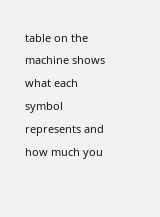table on the machine shows what each symbol represents and how much you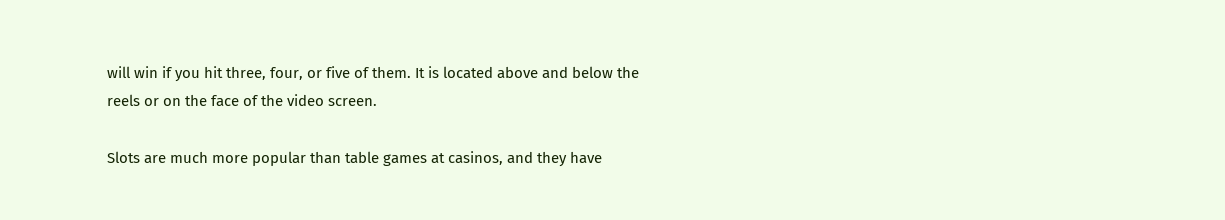will win if you hit three, four, or five of them. It is located above and below the reels or on the face of the video screen.

Slots are much more popular than table games at casinos, and they have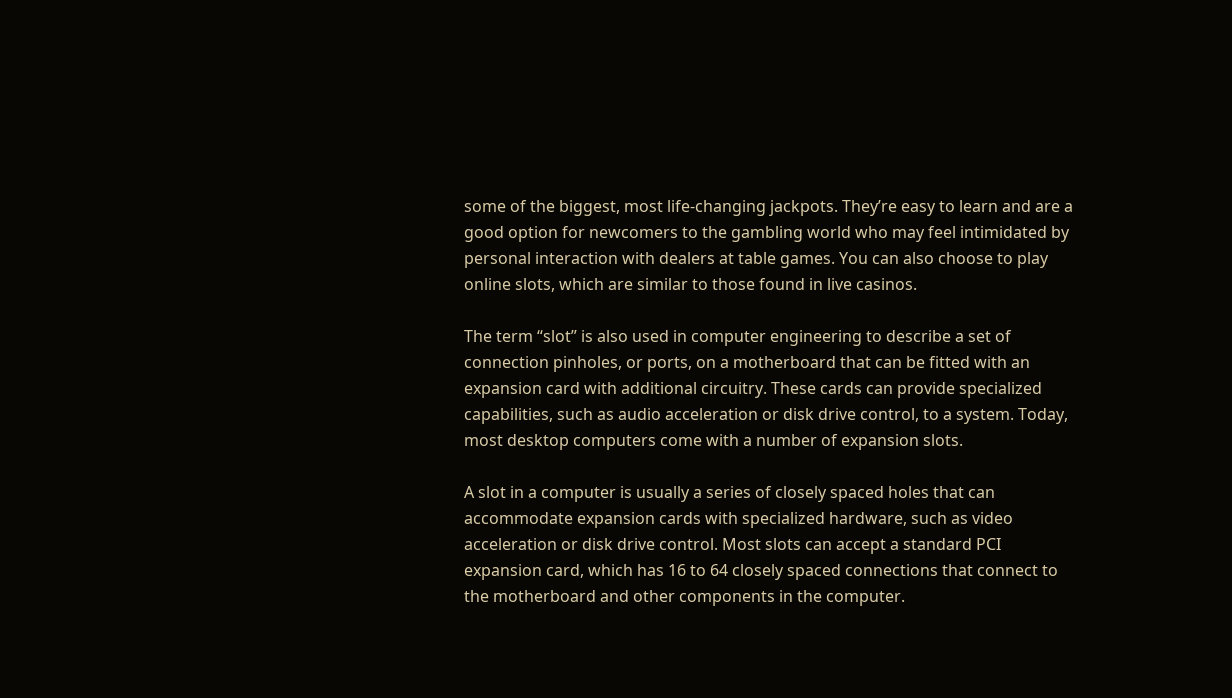some of the biggest, most life-changing jackpots. They’re easy to learn and are a good option for newcomers to the gambling world who may feel intimidated by personal interaction with dealers at table games. You can also choose to play online slots, which are similar to those found in live casinos.

The term “slot” is also used in computer engineering to describe a set of connection pinholes, or ports, on a motherboard that can be fitted with an expansion card with additional circuitry. These cards can provide specialized capabilities, such as audio acceleration or disk drive control, to a system. Today, most desktop computers come with a number of expansion slots.

A slot in a computer is usually a series of closely spaced holes that can accommodate expansion cards with specialized hardware, such as video acceleration or disk drive control. Most slots can accept a standard PCI expansion card, which has 16 to 64 closely spaced connections that connect to the motherboard and other components in the computer.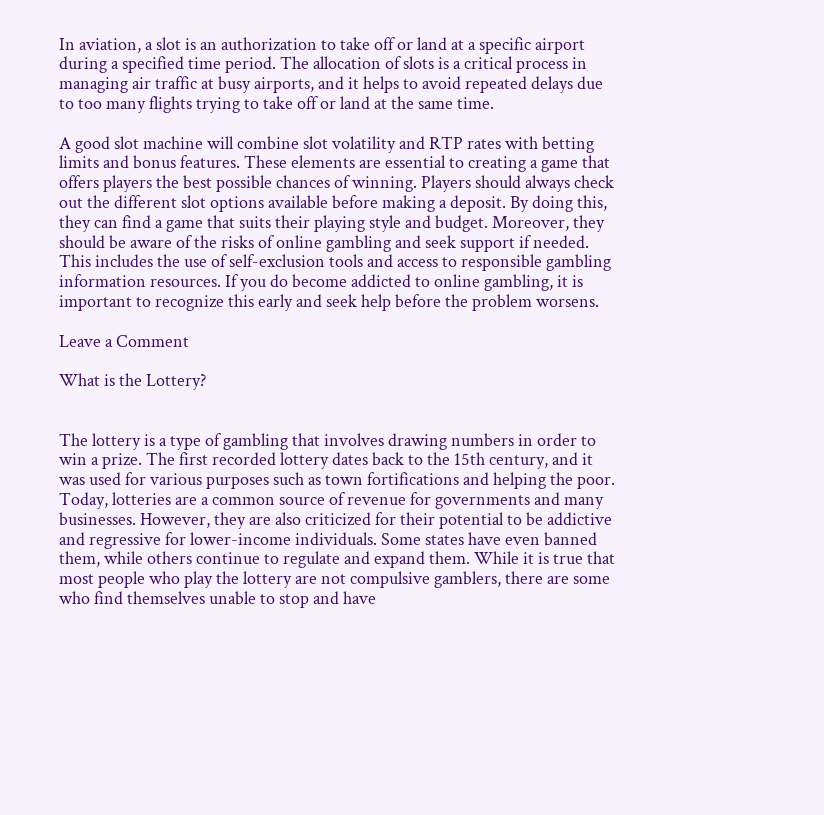In aviation, a slot is an authorization to take off or land at a specific airport during a specified time period. The allocation of slots is a critical process in managing air traffic at busy airports, and it helps to avoid repeated delays due to too many flights trying to take off or land at the same time.

A good slot machine will combine slot volatility and RTP rates with betting limits and bonus features. These elements are essential to creating a game that offers players the best possible chances of winning. Players should always check out the different slot options available before making a deposit. By doing this, they can find a game that suits their playing style and budget. Moreover, they should be aware of the risks of online gambling and seek support if needed. This includes the use of self-exclusion tools and access to responsible gambling information resources. If you do become addicted to online gambling, it is important to recognize this early and seek help before the problem worsens.

Leave a Comment

What is the Lottery?


The lottery is a type of gambling that involves drawing numbers in order to win a prize. The first recorded lottery dates back to the 15th century, and it was used for various purposes such as town fortifications and helping the poor. Today, lotteries are a common source of revenue for governments and many businesses. However, they are also criticized for their potential to be addictive and regressive for lower-income individuals. Some states have even banned them, while others continue to regulate and expand them. While it is true that most people who play the lottery are not compulsive gamblers, there are some who find themselves unable to stop and have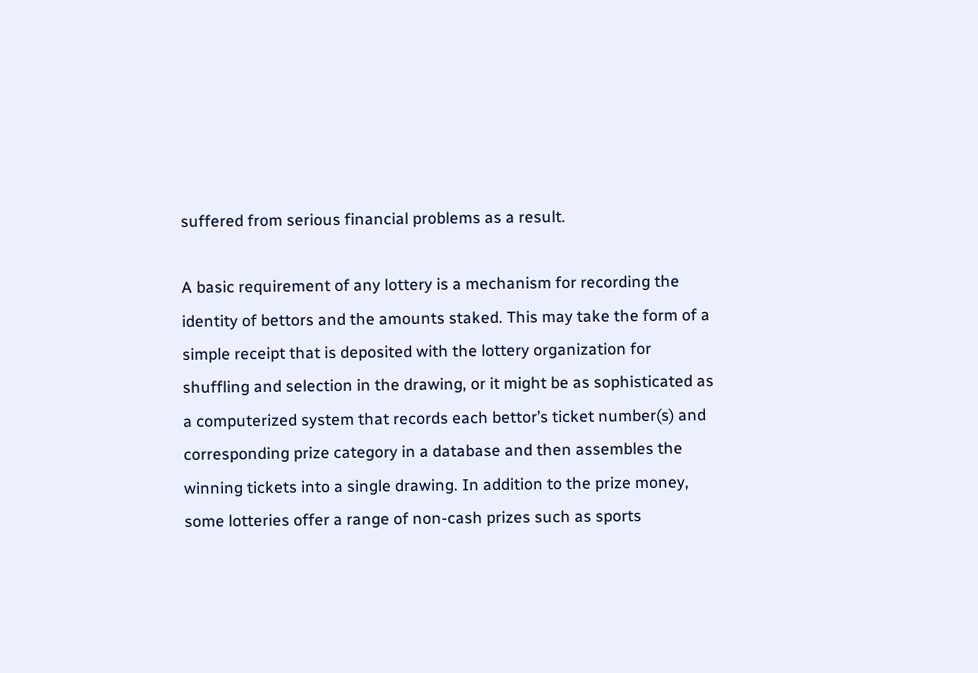suffered from serious financial problems as a result.

A basic requirement of any lottery is a mechanism for recording the identity of bettors and the amounts staked. This may take the form of a simple receipt that is deposited with the lottery organization for shuffling and selection in the drawing, or it might be as sophisticated as a computerized system that records each bettor’s ticket number(s) and corresponding prize category in a database and then assembles the winning tickets into a single drawing. In addition to the prize money, some lotteries offer a range of non-cash prizes such as sports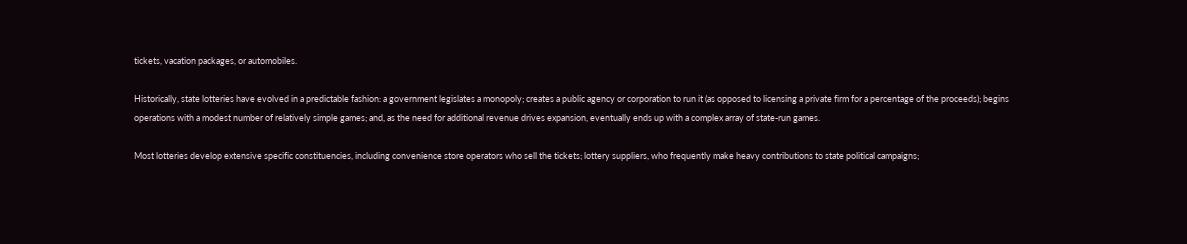tickets, vacation packages, or automobiles.

Historically, state lotteries have evolved in a predictable fashion: a government legislates a monopoly; creates a public agency or corporation to run it (as opposed to licensing a private firm for a percentage of the proceeds); begins operations with a modest number of relatively simple games; and, as the need for additional revenue drives expansion, eventually ends up with a complex array of state-run games.

Most lotteries develop extensive specific constituencies, including convenience store operators who sell the tickets; lottery suppliers, who frequently make heavy contributions to state political campaigns;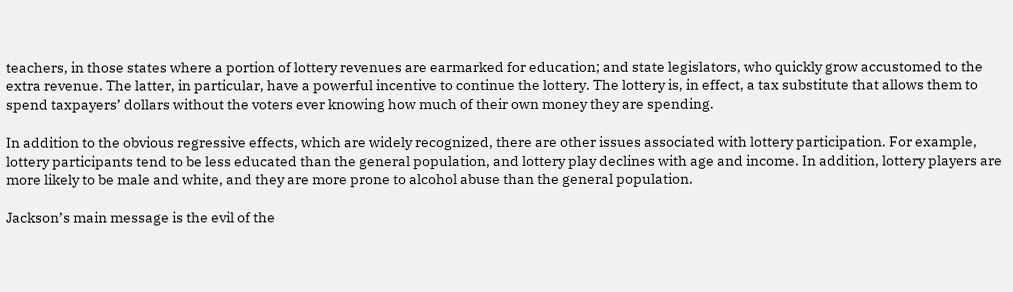teachers, in those states where a portion of lottery revenues are earmarked for education; and state legislators, who quickly grow accustomed to the extra revenue. The latter, in particular, have a powerful incentive to continue the lottery. The lottery is, in effect, a tax substitute that allows them to spend taxpayers’ dollars without the voters ever knowing how much of their own money they are spending.

In addition to the obvious regressive effects, which are widely recognized, there are other issues associated with lottery participation. For example, lottery participants tend to be less educated than the general population, and lottery play declines with age and income. In addition, lottery players are more likely to be male and white, and they are more prone to alcohol abuse than the general population.

Jackson’s main message is the evil of the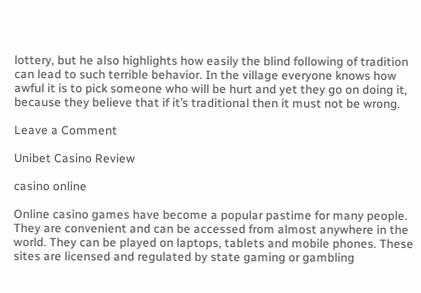lottery, but he also highlights how easily the blind following of tradition can lead to such terrible behavior. In the village everyone knows how awful it is to pick someone who will be hurt and yet they go on doing it, because they believe that if it’s traditional then it must not be wrong.

Leave a Comment

Unibet Casino Review

casino online

Online casino games have become a popular pastime for many people. They are convenient and can be accessed from almost anywhere in the world. They can be played on laptops, tablets and mobile phones. These sites are licensed and regulated by state gaming or gambling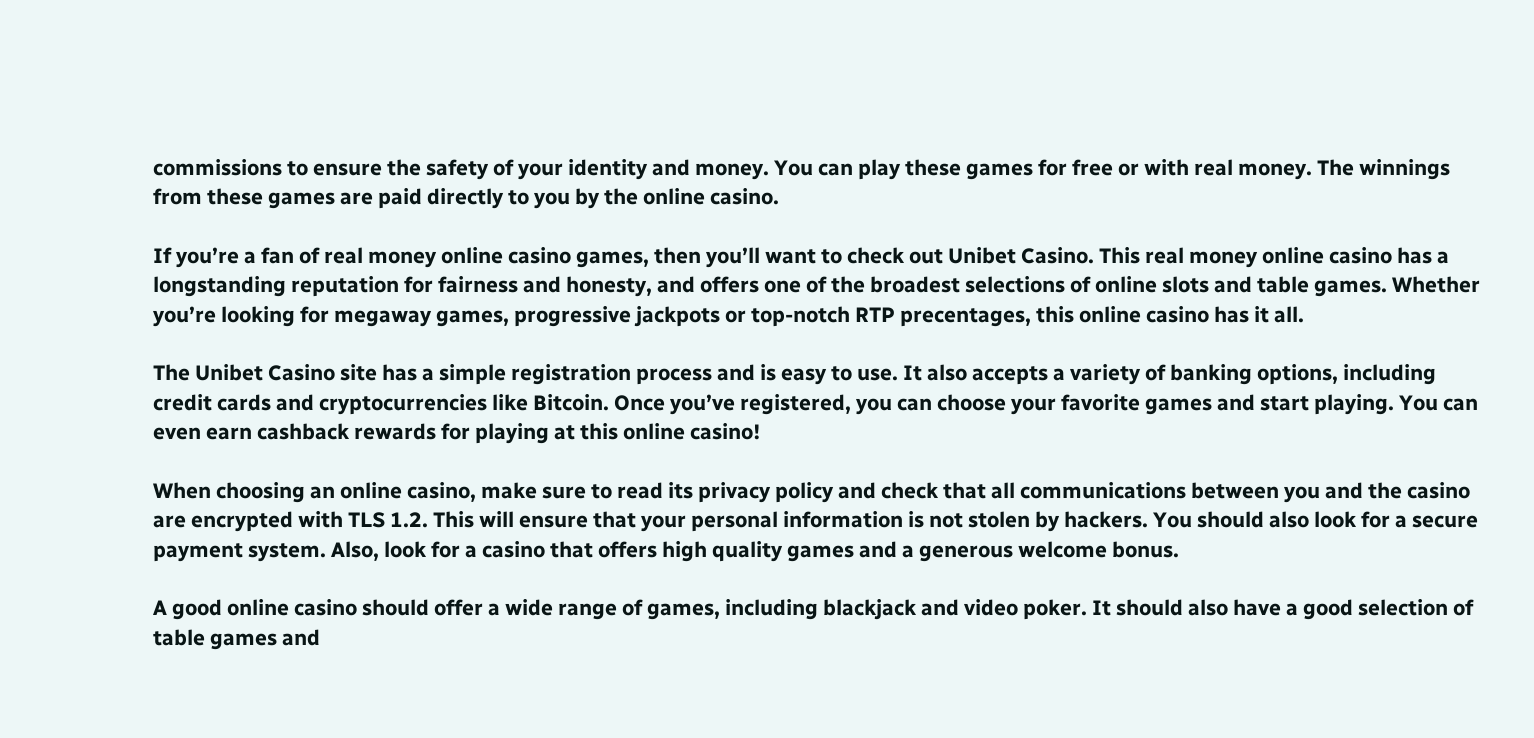commissions to ensure the safety of your identity and money. You can play these games for free or with real money. The winnings from these games are paid directly to you by the online casino.

If you’re a fan of real money online casino games, then you’ll want to check out Unibet Casino. This real money online casino has a longstanding reputation for fairness and honesty, and offers one of the broadest selections of online slots and table games. Whether you’re looking for megaway games, progressive jackpots or top-notch RTP precentages, this online casino has it all.

The Unibet Casino site has a simple registration process and is easy to use. It also accepts a variety of banking options, including credit cards and cryptocurrencies like Bitcoin. Once you’ve registered, you can choose your favorite games and start playing. You can even earn cashback rewards for playing at this online casino!

When choosing an online casino, make sure to read its privacy policy and check that all communications between you and the casino are encrypted with TLS 1.2. This will ensure that your personal information is not stolen by hackers. You should also look for a secure payment system. Also, look for a casino that offers high quality games and a generous welcome bonus.

A good online casino should offer a wide range of games, including blackjack and video poker. It should also have a good selection of table games and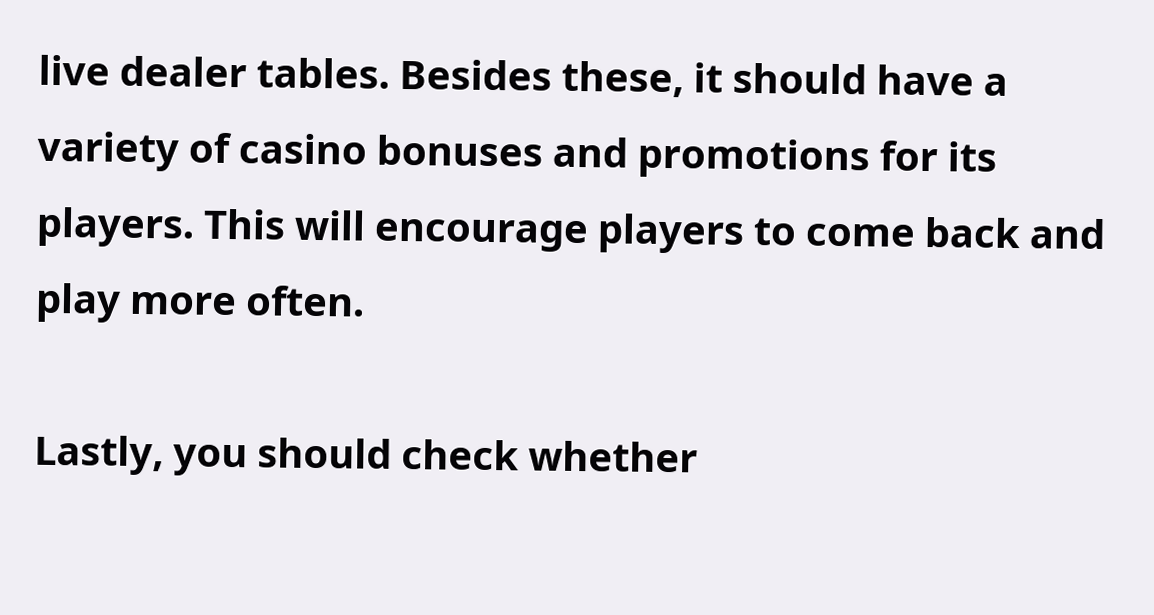live dealer tables. Besides these, it should have a variety of casino bonuses and promotions for its players. This will encourage players to come back and play more often.

Lastly, you should check whether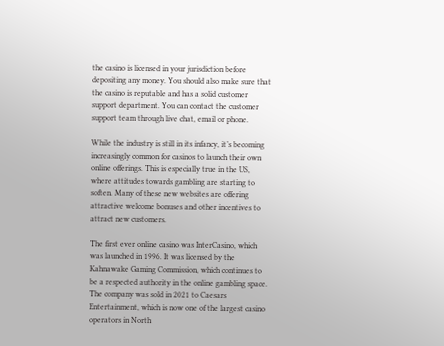the casino is licensed in your jurisdiction before depositing any money. You should also make sure that the casino is reputable and has a solid customer support department. You can contact the customer support team through live chat, email or phone.

While the industry is still in its infancy, it’s becoming increasingly common for casinos to launch their own online offerings. This is especially true in the US, where attitudes towards gambling are starting to soften. Many of these new websites are offering attractive welcome bonuses and other incentives to attract new customers.

The first ever online casino was InterCasino, which was launched in 1996. It was licensed by the Kahnawake Gaming Commission, which continues to be a respected authority in the online gambling space. The company was sold in 2021 to Caesars Entertainment, which is now one of the largest casino operators in North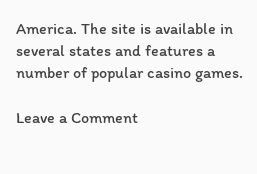America. The site is available in several states and features a number of popular casino games.

Leave a Comment